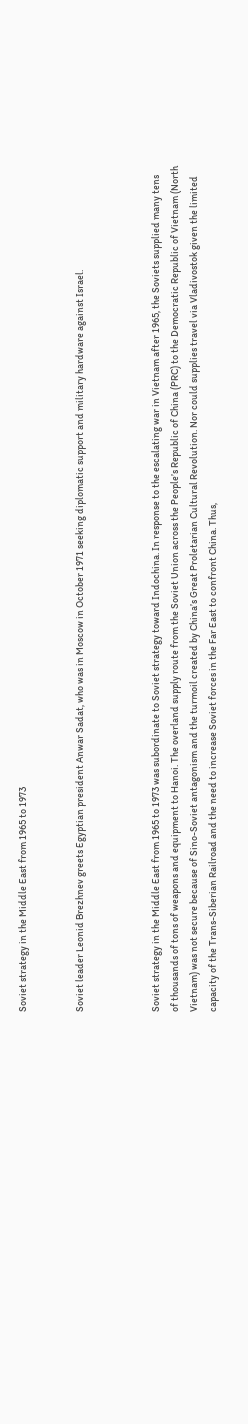Soviet strategy in the Middle East from 1965 to 1973


Soviet leader Leonid Brezhnev greets Egyptian president Anwar Sadat, who was in Moscow in October 1971 seeking diplomatic support and military hardware against Israel.



Soviet strategy in the Middle East from 1965 to 1973 was subordinate to Soviet strategy toward Indochina. In response to the escalating war in Vietnam after 1965, the Soviets supplied many tens of thousands of tons of weapons and equipment to Hanoi. The overland supply route from the Soviet Union across the People’s Republic of China (PRC) to the Democratic Republic of Vietnam (North Vietnam) was not secure because of Sino-Soviet antagonism and the turmoil created by China’s Great Proletarian Cultural Revolution. Nor could supplies travel via Vladivostok given the limited capacity of the Trans-Siberian Railroad and the need to increase Soviet forces in the Far East to confront China. Thus,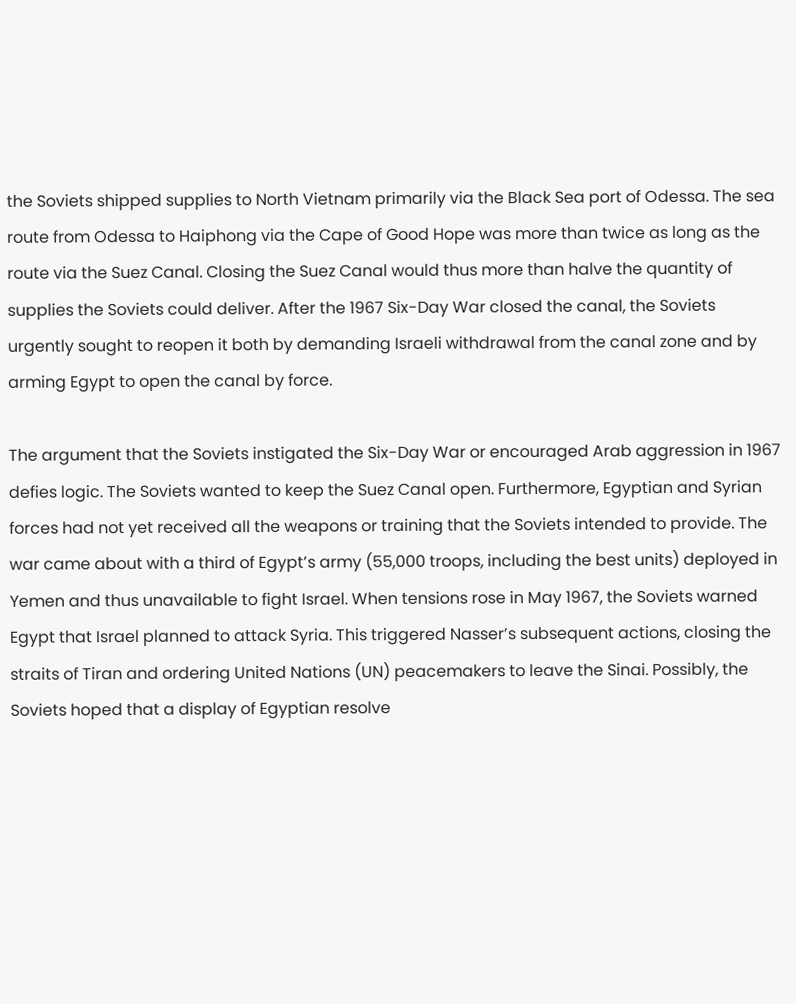the Soviets shipped supplies to North Vietnam primarily via the Black Sea port of Odessa. The sea route from Odessa to Haiphong via the Cape of Good Hope was more than twice as long as the route via the Suez Canal. Closing the Suez Canal would thus more than halve the quantity of supplies the Soviets could deliver. After the 1967 Six-Day War closed the canal, the Soviets urgently sought to reopen it both by demanding Israeli withdrawal from the canal zone and by arming Egypt to open the canal by force.

The argument that the Soviets instigated the Six-Day War or encouraged Arab aggression in 1967 defies logic. The Soviets wanted to keep the Suez Canal open. Furthermore, Egyptian and Syrian forces had not yet received all the weapons or training that the Soviets intended to provide. The war came about with a third of Egypt’s army (55,000 troops, including the best units) deployed in Yemen and thus unavailable to fight Israel. When tensions rose in May 1967, the Soviets warned Egypt that Israel planned to attack Syria. This triggered Nasser’s subsequent actions, closing the straits of Tiran and ordering United Nations (UN) peacemakers to leave the Sinai. Possibly, the Soviets hoped that a display of Egyptian resolve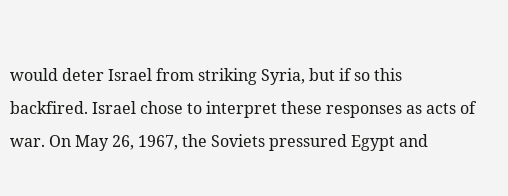would deter Israel from striking Syria, but if so this backfired. Israel chose to interpret these responses as acts of war. On May 26, 1967, the Soviets pressured Egypt and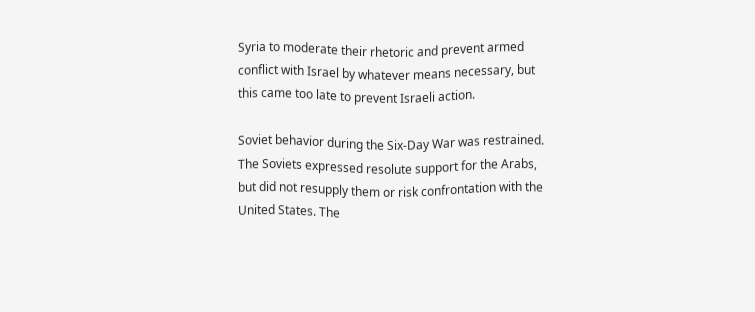Syria to moderate their rhetoric and prevent armed conflict with Israel by whatever means necessary, but this came too late to prevent Israeli action.

Soviet behavior during the Six-Day War was restrained. The Soviets expressed resolute support for the Arabs, but did not resupply them or risk confrontation with the United States. The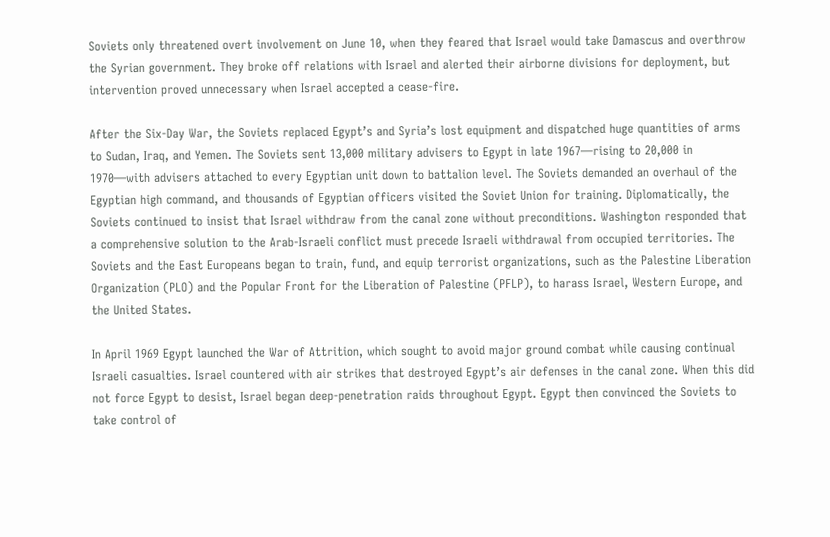Soviets only threatened overt involvement on June 10, when they feared that Israel would take Damascus and overthrow the Syrian government. They broke off relations with Israel and alerted their airborne divisions for deployment, but intervention proved unnecessary when Israel accepted a cease-fire.

After the Six-Day War, the Soviets replaced Egypt’s and Syria’s lost equipment and dispatched huge quantities of arms to Sudan, Iraq, and Yemen. The Soviets sent 13,000 military advisers to Egypt in late 1967—rising to 20,000 in 1970—with advisers attached to every Egyptian unit down to battalion level. The Soviets demanded an overhaul of the Egyptian high command, and thousands of Egyptian officers visited the Soviet Union for training. Diplomatically, the Soviets continued to insist that Israel withdraw from the canal zone without preconditions. Washington responded that a comprehensive solution to the Arab-Israeli conflict must precede Israeli withdrawal from occupied territories. The Soviets and the East Europeans began to train, fund, and equip terrorist organizations, such as the Palestine Liberation Organization (PLO) and the Popular Front for the Liberation of Palestine (PFLP), to harass Israel, Western Europe, and the United States.

In April 1969 Egypt launched the War of Attrition, which sought to avoid major ground combat while causing continual Israeli casualties. Israel countered with air strikes that destroyed Egypt’s air defenses in the canal zone. When this did not force Egypt to desist, Israel began deep-penetration raids throughout Egypt. Egypt then convinced the Soviets to take control of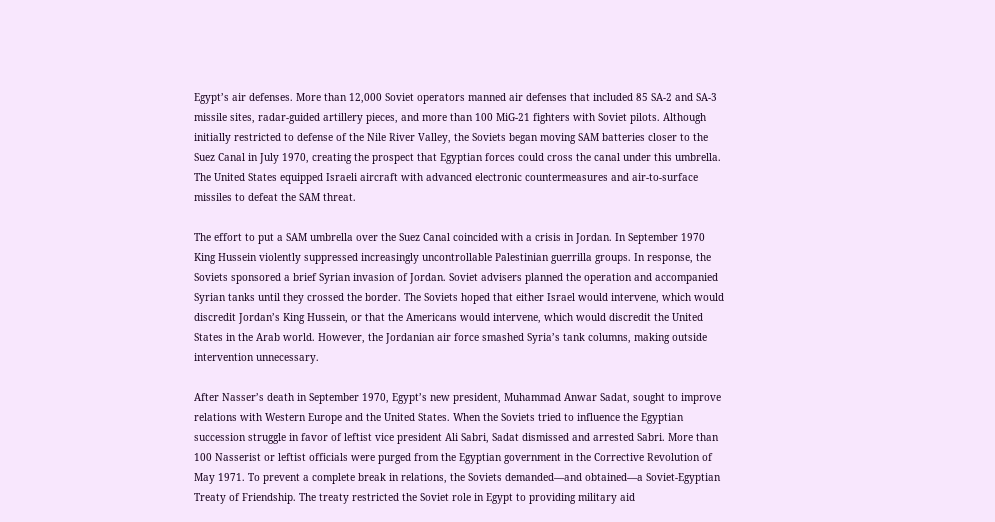Egypt’s air defenses. More than 12,000 Soviet operators manned air defenses that included 85 SA-2 and SA-3 missile sites, radar-guided artillery pieces, and more than 100 MiG-21 fighters with Soviet pilots. Although initially restricted to defense of the Nile River Valley, the Soviets began moving SAM batteries closer to the Suez Canal in July 1970, creating the prospect that Egyptian forces could cross the canal under this umbrella. The United States equipped Israeli aircraft with advanced electronic countermeasures and air-to-surface missiles to defeat the SAM threat.

The effort to put a SAM umbrella over the Suez Canal coincided with a crisis in Jordan. In September 1970 King Hussein violently suppressed increasingly uncontrollable Palestinian guerrilla groups. In response, the Soviets sponsored a brief Syrian invasion of Jordan. Soviet advisers planned the operation and accompanied Syrian tanks until they crossed the border. The Soviets hoped that either Israel would intervene, which would discredit Jordan’s King Hussein, or that the Americans would intervene, which would discredit the United States in the Arab world. However, the Jordanian air force smashed Syria’s tank columns, making outside intervention unnecessary.

After Nasser’s death in September 1970, Egypt’s new president, Muhammad Anwar Sadat, sought to improve relations with Western Europe and the United States. When the Soviets tried to influence the Egyptian succession struggle in favor of leftist vice president Ali Sabri, Sadat dismissed and arrested Sabri. More than 100 Nasserist or leftist officials were purged from the Egyptian government in the Corrective Revolution of May 1971. To prevent a complete break in relations, the Soviets demanded—and obtained—a Soviet-Egyptian Treaty of Friendship. The treaty restricted the Soviet role in Egypt to providing military aid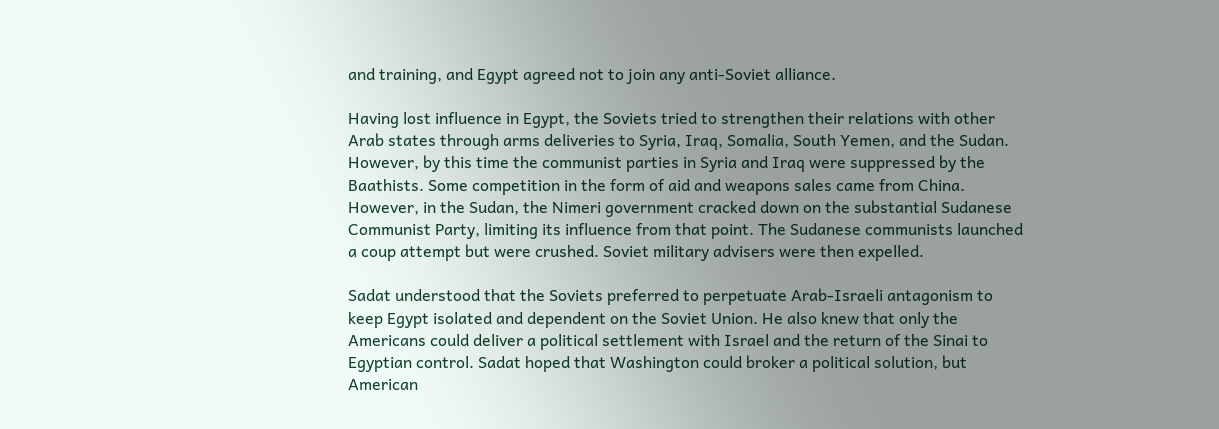and training, and Egypt agreed not to join any anti-Soviet alliance.

Having lost influence in Egypt, the Soviets tried to strengthen their relations with other Arab states through arms deliveries to Syria, Iraq, Somalia, South Yemen, and the Sudan. However, by this time the communist parties in Syria and Iraq were suppressed by the Baathists. Some competition in the form of aid and weapons sales came from China. However, in the Sudan, the Nimeri government cracked down on the substantial Sudanese Communist Party, limiting its influence from that point. The Sudanese communists launched a coup attempt but were crushed. Soviet military advisers were then expelled.

Sadat understood that the Soviets preferred to perpetuate Arab-Israeli antagonism to keep Egypt isolated and dependent on the Soviet Union. He also knew that only the Americans could deliver a political settlement with Israel and the return of the Sinai to Egyptian control. Sadat hoped that Washington could broker a political solution, but American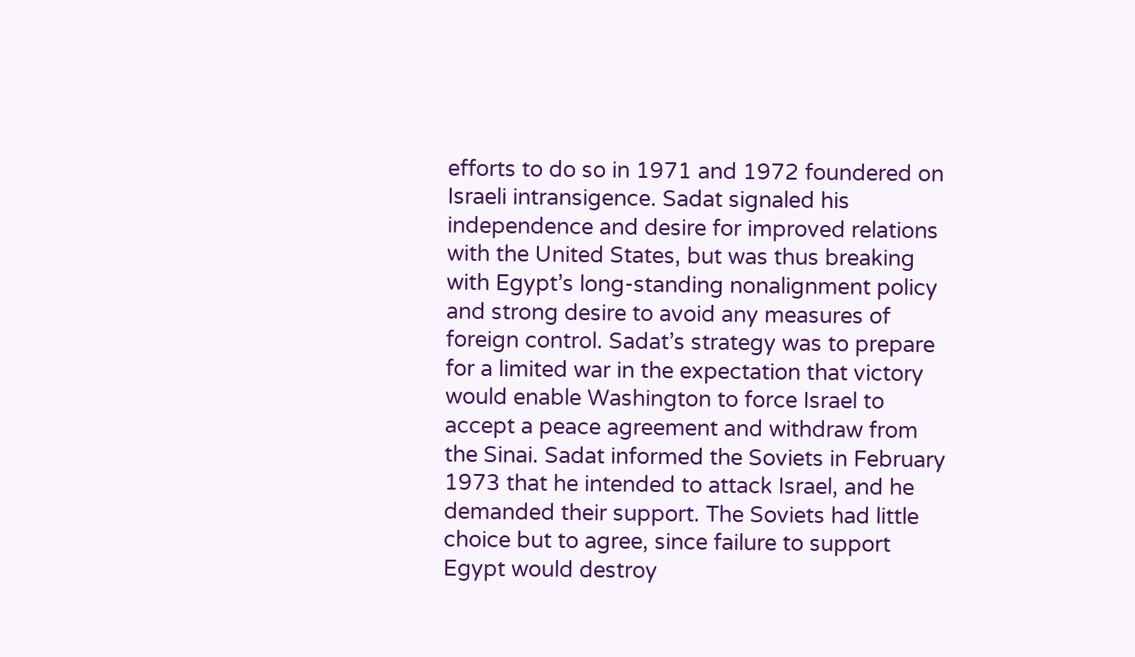efforts to do so in 1971 and 1972 foundered on Israeli intransigence. Sadat signaled his independence and desire for improved relations with the United States, but was thus breaking with Egypt’s long-standing nonalignment policy and strong desire to avoid any measures of foreign control. Sadat’s strategy was to prepare for a limited war in the expectation that victory would enable Washington to force Israel to accept a peace agreement and withdraw from the Sinai. Sadat informed the Soviets in February 1973 that he intended to attack Israel, and he demanded their support. The Soviets had little choice but to agree, since failure to support Egypt would destroy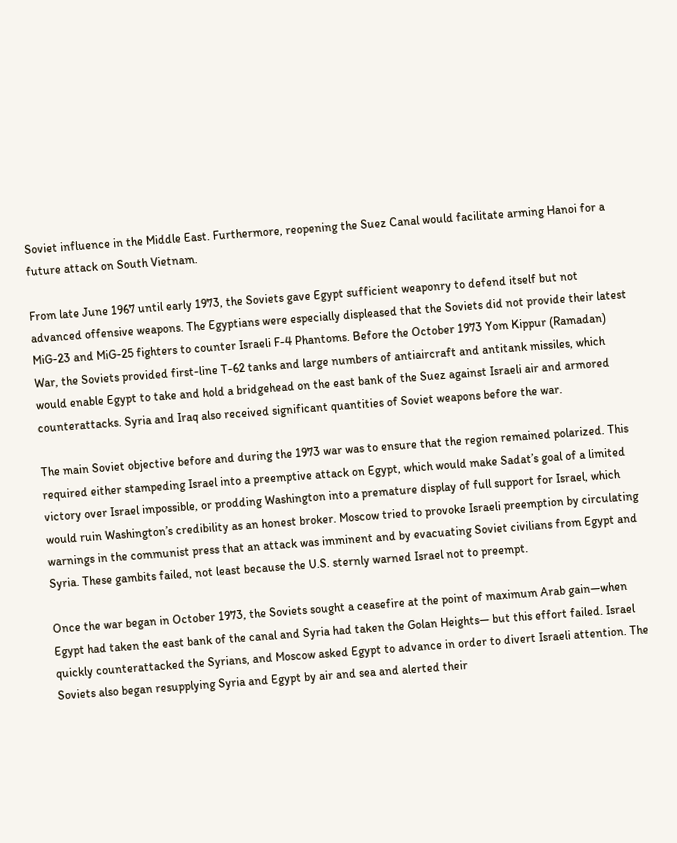Soviet influence in the Middle East. Furthermore, reopening the Suez Canal would facilitate arming Hanoi for a future attack on South Vietnam.

From late June 1967 until early 1973, the Soviets gave Egypt sufficient weaponry to defend itself but not advanced offensive weapons. The Egyptians were especially displeased that the Soviets did not provide their latest MiG-23 and MiG-25 fighters to counter Israeli F-4 Phantoms. Before the October 1973 Yom Kippur (Ramadan) War, the Soviets provided first-line T-62 tanks and large numbers of antiaircraft and antitank missiles, which would enable Egypt to take and hold a bridgehead on the east bank of the Suez against Israeli air and armored counterattacks. Syria and Iraq also received significant quantities of Soviet weapons before the war.

The main Soviet objective before and during the 1973 war was to ensure that the region remained polarized. This required either stampeding Israel into a preemptive attack on Egypt, which would make Sadat’s goal of a limited victory over Israel impossible, or prodding Washington into a premature display of full support for Israel, which would ruin Washington’s credibility as an honest broker. Moscow tried to provoke Israeli preemption by circulating warnings in the communist press that an attack was imminent and by evacuating Soviet civilians from Egypt and Syria. These gambits failed, not least because the U.S. sternly warned Israel not to preempt.

Once the war began in October 1973, the Soviets sought a ceasefire at the point of maximum Arab gain—when Egypt had taken the east bank of the canal and Syria had taken the Golan Heights— but this effort failed. Israel quickly counterattacked the Syrians, and Moscow asked Egypt to advance in order to divert Israeli attention. The Soviets also began resupplying Syria and Egypt by air and sea and alerted their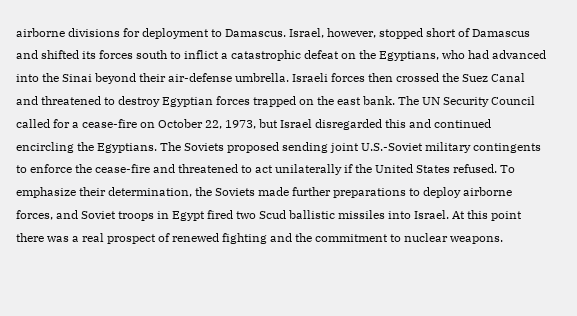airborne divisions for deployment to Damascus. Israel, however, stopped short of Damascus and shifted its forces south to inflict a catastrophic defeat on the Egyptians, who had advanced into the Sinai beyond their air-defense umbrella. Israeli forces then crossed the Suez Canal and threatened to destroy Egyptian forces trapped on the east bank. The UN Security Council called for a cease-fire on October 22, 1973, but Israel disregarded this and continued encircling the Egyptians. The Soviets proposed sending joint U.S.-Soviet military contingents to enforce the cease-fire and threatened to act unilaterally if the United States refused. To emphasize their determination, the Soviets made further preparations to deploy airborne forces, and Soviet troops in Egypt fired two Scud ballistic missiles into Israel. At this point there was a real prospect of renewed fighting and the commitment to nuclear weapons.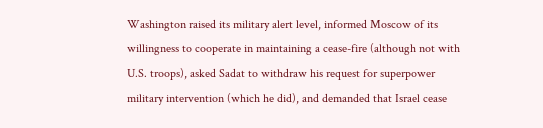Washington raised its military alert level, informed Moscow of its willingness to cooperate in maintaining a cease-fire (although not with U.S. troops), asked Sadat to withdraw his request for superpower military intervention (which he did), and demanded that Israel cease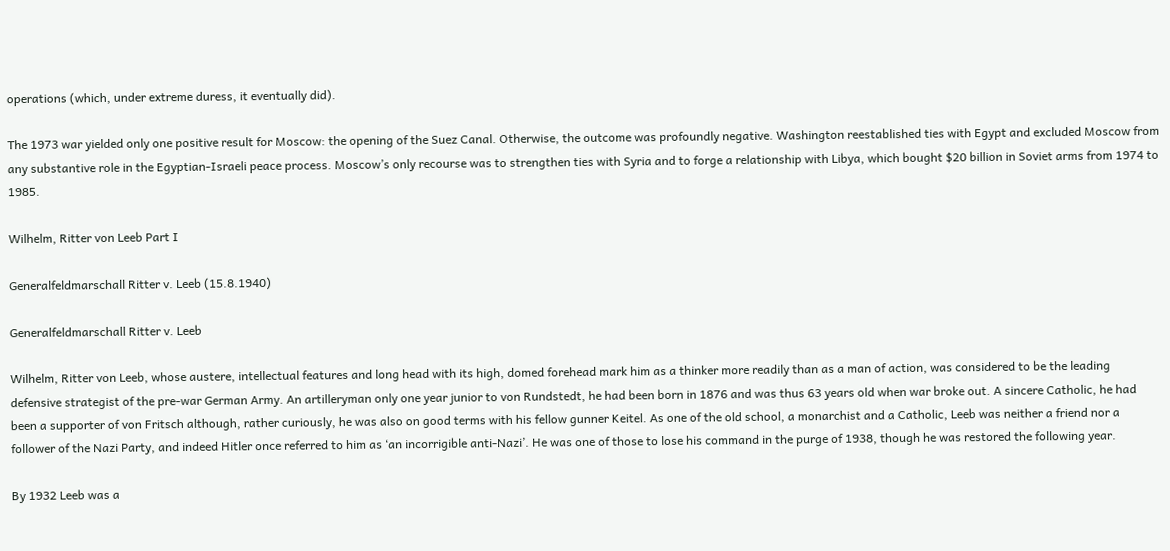operations (which, under extreme duress, it eventually did).

The 1973 war yielded only one positive result for Moscow: the opening of the Suez Canal. Otherwise, the outcome was profoundly negative. Washington reestablished ties with Egypt and excluded Moscow from any substantive role in the Egyptian-Israeli peace process. Moscow’s only recourse was to strengthen ties with Syria and to forge a relationship with Libya, which bought $20 billion in Soviet arms from 1974 to 1985.

Wilhelm, Ritter von Leeb Part I

Generalfeldmarschall Ritter v. Leeb (15.8.1940)

Generalfeldmarschall Ritter v. Leeb

Wilhelm, Ritter von Leeb, whose austere, intellectual features and long head with its high, domed forehead mark him as a thinker more readily than as a man of action, was considered to be the leading defensive strategist of the pre-war German Army. An artilleryman only one year junior to von Rundstedt, he had been born in 1876 and was thus 63 years old when war broke out. A sincere Catholic, he had been a supporter of von Fritsch although, rather curiously, he was also on good terms with his fellow gunner Keitel. As one of the old school, a monarchist and a Catholic, Leeb was neither a friend nor a follower of the Nazi Party, and indeed Hitler once referred to him as ‘an incorrigible anti-Nazi’. He was one of those to lose his command in the purge of 1938, though he was restored the following year.

By 1932 Leeb was a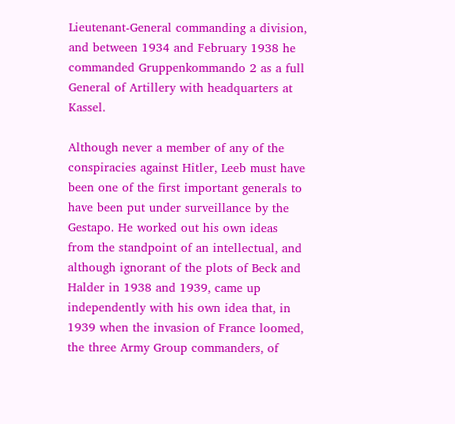Lieutenant-General commanding a division, and between 1934 and February 1938 he commanded Gruppenkommando 2 as a full General of Artillery with headquarters at Kassel.

Although never a member of any of the conspiracies against Hitler, Leeb must have been one of the first important generals to have been put under surveillance by the Gestapo. He worked out his own ideas from the standpoint of an intellectual, and although ignorant of the plots of Beck and Halder in 1938 and 1939, came up independently with his own idea that, in 1939 when the invasion of France loomed, the three Army Group commanders, of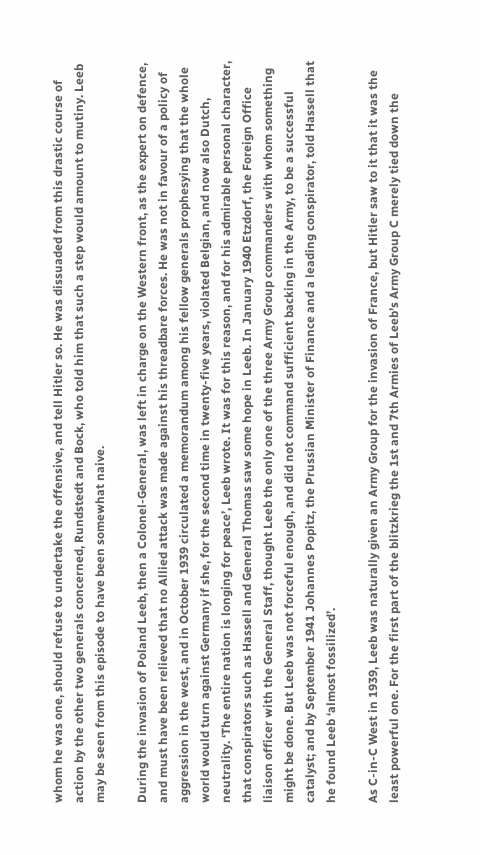whom he was one, should refuse to undertake the offensive, and tell Hitler so. He was dissuaded from this drastic course of action by the other two generals concerned, Rundstedt and Bock, who told him that such a step would amount to mutiny. Leeb may be seen from this episode to have been somewhat naive.

During the invasion of Poland Leeb, then a Colonel-General, was left in charge on the Western front, as the expert on defence, and must have been relieved that no Allied attack was made against his threadbare forces. He was not in favour of a policy of aggression in the west, and in October 1939 circulated a memorandum among his fellow generals prophesying that the whole world would turn against Germany if she, for the second time in twenty-five years, violated Belgian, and now also Dutch, neutrality. ‘The entire nation is longing for peace’, Leeb wrote. It was for this reason, and for his admirable personal character, that conspirators such as Hassell and General Thomas saw some hope in Leeb. In January 1940 Etzdorf, the Foreign Office liaison officer with the General Staff, thought Leeb the only one of the three Army Group commanders with whom something might be done. But Leeb was not forceful enough, and did not command sufficient backing in the Army, to be a successful catalyst; and by September 1941 Johannes Popitz, the Prussian Minister of Finance and a leading conspirator, told Hassell that he found Leeb ‘almost fossilized’.

As C-in-C West in 1939, Leeb was naturally given an Army Group for the invasion of France, but Hitler saw to it that it was the least powerful one. For the first part of the blitzkrieg the 1st and 7th Armies of Leeb’s Army Group C merely tied down the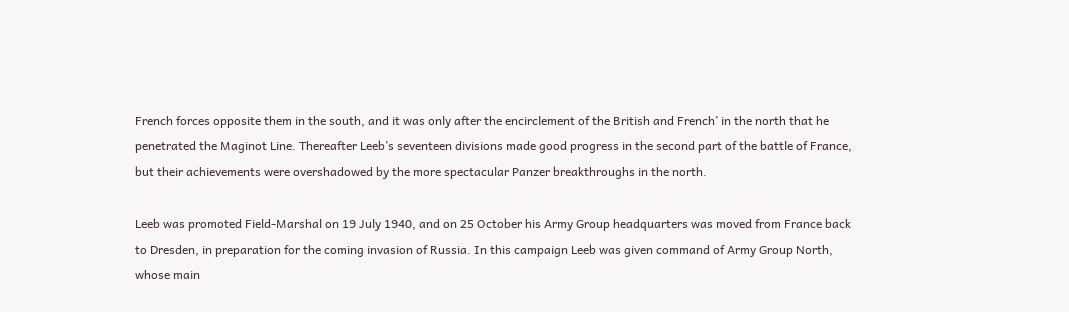French forces opposite them in the south, and it was only after the encirclement of the British and French’ in the north that he penetrated the Maginot Line. Thereafter Leeb’s seventeen divisions made good progress in the second part of the battle of France, but their achievements were overshadowed by the more spectacular Panzer breakthroughs in the north.

Leeb was promoted Field-Marshal on 19 July 1940, and on 25 October his Army Group headquarters was moved from France back to Dresden, in preparation for the coming invasion of Russia. In this campaign Leeb was given command of Army Group North, whose main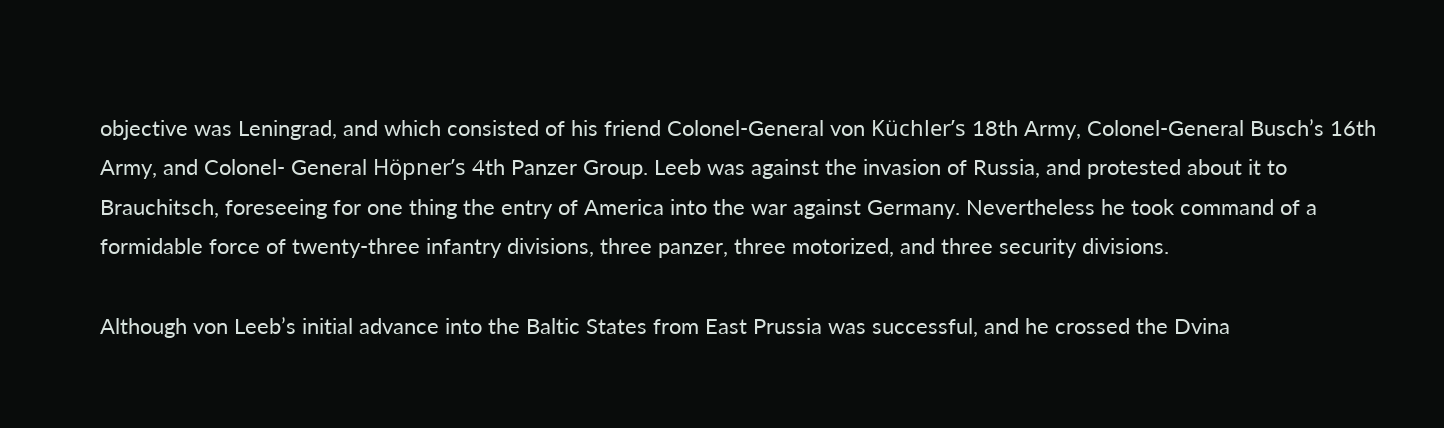objective was Leningrad, and which consisted of his friend Colonel-General von Küchler’s 18th Army, Colonel-General Busch’s 16th Army, and Colonel- General Höpner’s 4th Panzer Group. Leeb was against the invasion of Russia, and protested about it to Brauchitsch, foreseeing for one thing the entry of America into the war against Germany. Nevertheless he took command of a formidable force of twenty-three infantry divisions, three panzer, three motorized, and three security divisions.

Although von Leeb’s initial advance into the Baltic States from East Prussia was successful, and he crossed the Dvina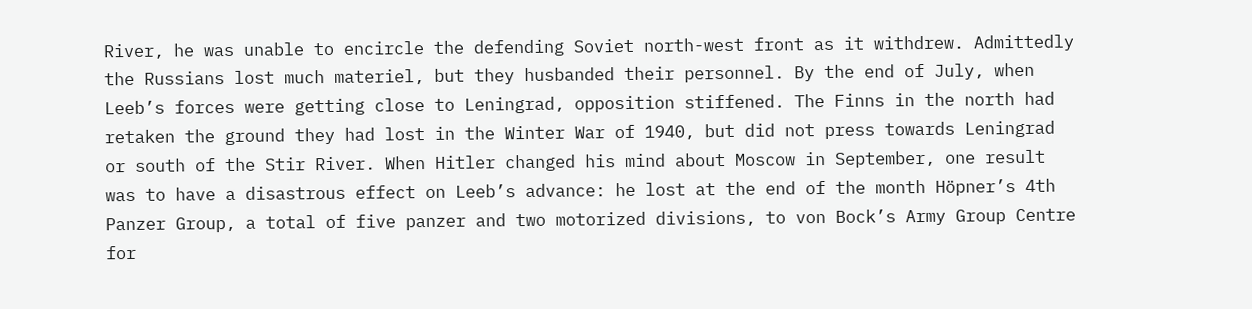River, he was unable to encircle the defending Soviet north-west front as it withdrew. Admittedly the Russians lost much materiel, but they husbanded their personnel. By the end of July, when Leeb’s forces were getting close to Leningrad, opposition stiffened. The Finns in the north had retaken the ground they had lost in the Winter War of 1940, but did not press towards Leningrad or south of the Stir River. When Hitler changed his mind about Moscow in September, one result was to have a disastrous effect on Leeb’s advance: he lost at the end of the month Höpner’s 4th Panzer Group, a total of five panzer and two motorized divisions, to von Bock’s Army Group Centre for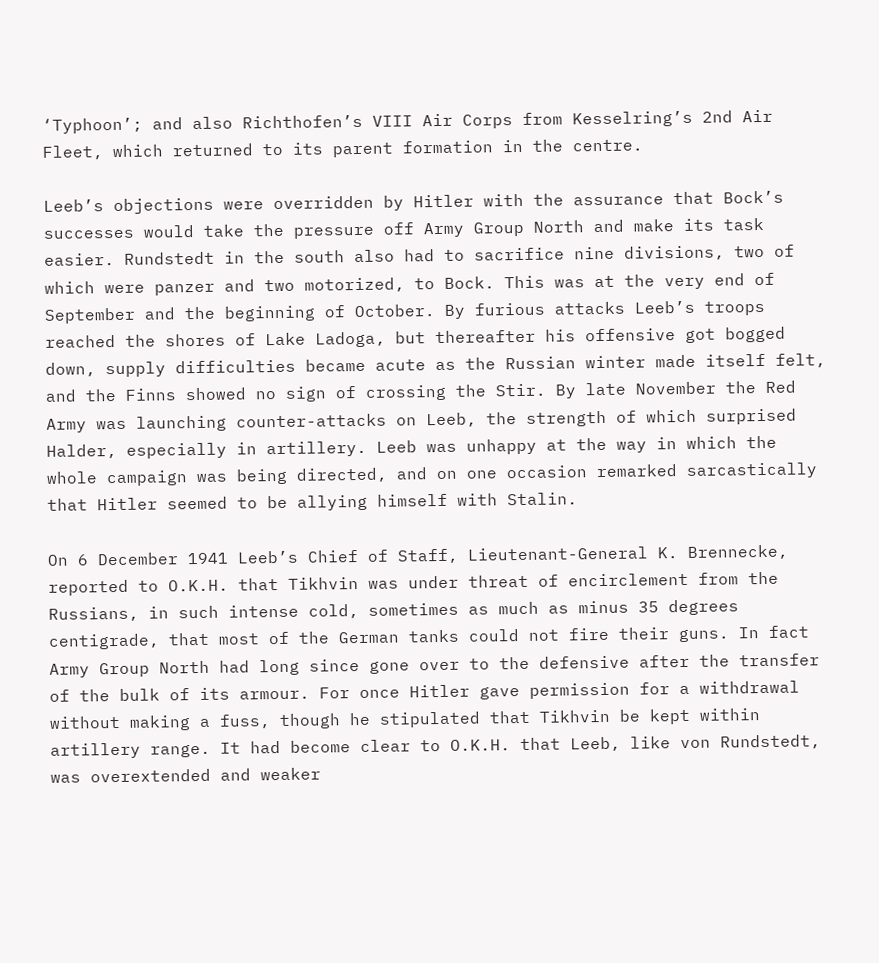‘Typhoon’; and also Richthofen’s VIII Air Corps from Kesselring’s 2nd Air Fleet, which returned to its parent formation in the centre.

Leeb’s objections were overridden by Hitler with the assurance that Bock’s successes would take the pressure off Army Group North and make its task easier. Rundstedt in the south also had to sacrifice nine divisions, two of which were panzer and two motorized, to Bock. This was at the very end of September and the beginning of October. By furious attacks Leeb’s troops reached the shores of Lake Ladoga, but thereafter his offensive got bogged down, supply difficulties became acute as the Russian winter made itself felt, and the Finns showed no sign of crossing the Stir. By late November the Red Army was launching counter-attacks on Leeb, the strength of which surprised Halder, especially in artillery. Leeb was unhappy at the way in which the whole campaign was being directed, and on one occasion remarked sarcastically that Hitler seemed to be allying himself with Stalin.

On 6 December 1941 Leeb’s Chief of Staff, Lieutenant-General K. Brennecke, reported to O.K.H. that Tikhvin was under threat of encirclement from the Russians, in such intense cold, sometimes as much as minus 35 degrees centigrade, that most of the German tanks could not fire their guns. In fact Army Group North had long since gone over to the defensive after the transfer of the bulk of its armour. For once Hitler gave permission for a withdrawal without making a fuss, though he stipulated that Tikhvin be kept within artillery range. It had become clear to O.K.H. that Leeb, like von Rundstedt, was overextended and weaker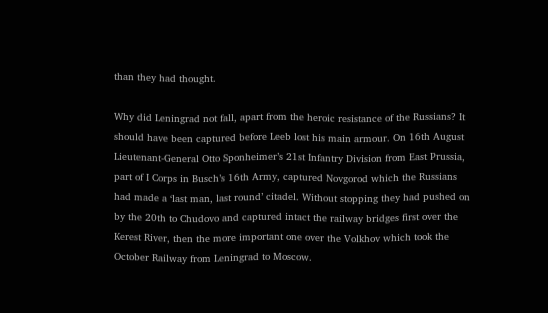than they had thought.

Why did Leningrad not fall, apart from the heroic resistance of the Russians? It should have been captured before Leeb lost his main armour. On 16th August Lieutenant-General Otto Sponheimer’s 21st Infantry Division from East Prussia, part of I Corps in Busch’s 16th Army, captured Novgorod which the Russians had made a ‘last man, last round’ citadel. Without stopping they had pushed on by the 20th to Chudovo and captured intact the railway bridges first over the Kerest River, then the more important one over the Volkhov which took the October Railway from Leningrad to Moscow.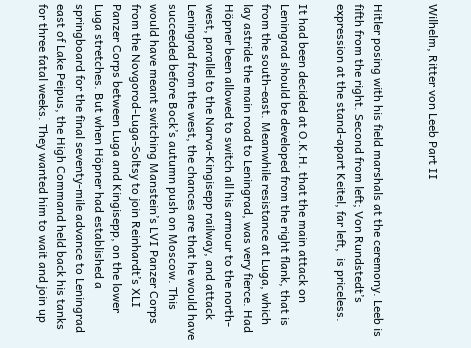Wilhelm, Ritter von Leeb Part II


Hitler posing with his field marshals at the ceremony. Leeb is fifth from the right. Second from left; Von Rundstedt’s expression at the stand-apart Keitel, far left,  is priceless.

It had been decided at O.K.H. that the main attack on Leningrad should be developed from the right flank, that is from the south-east. Meanwhile resistance at Luga, which lay astride the main road to Leningrad, was very fierce. Had Höpner been allowed to switch all his armour to the north-west, parallel to the Narva-Kingisepp railway, and attack Leningrad from the west, the chances are that he would have succeeded before Bock’s autumn push on Moscow. This would have meant switching Manstein’s LVI Panzer Corps from the Novgorod-Luga-Soltsy to join Reinhardt’s XLI Panzer Corps between Luga and Kingisepp, on the lower Luga stretches. But when Höpner had established a springboard for the final seventy-mile advance to Leningrad east of Lake Peipus, the High Command held back his tanks for three fatal weeks. They wanted him to wait and join up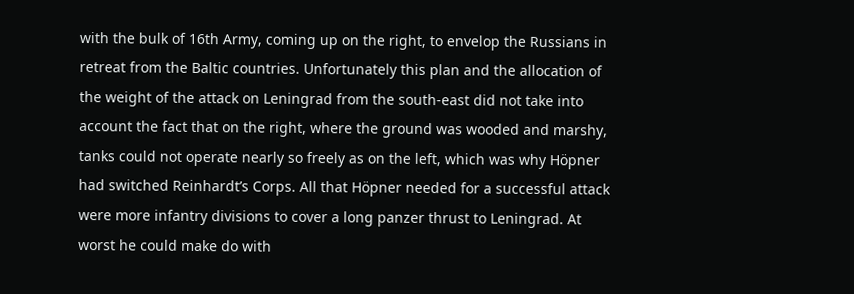with the bulk of 16th Army, coming up on the right, to envelop the Russians in retreat from the Baltic countries. Unfortunately this plan and the allocation of the weight of the attack on Leningrad from the south-east did not take into account the fact that on the right, where the ground was wooded and marshy, tanks could not operate nearly so freely as on the left, which was why Höpner had switched Reinhardt’s Corps. All that Höpner needed for a successful attack were more infantry divisions to cover a long panzer thrust to Leningrad. At worst he could make do with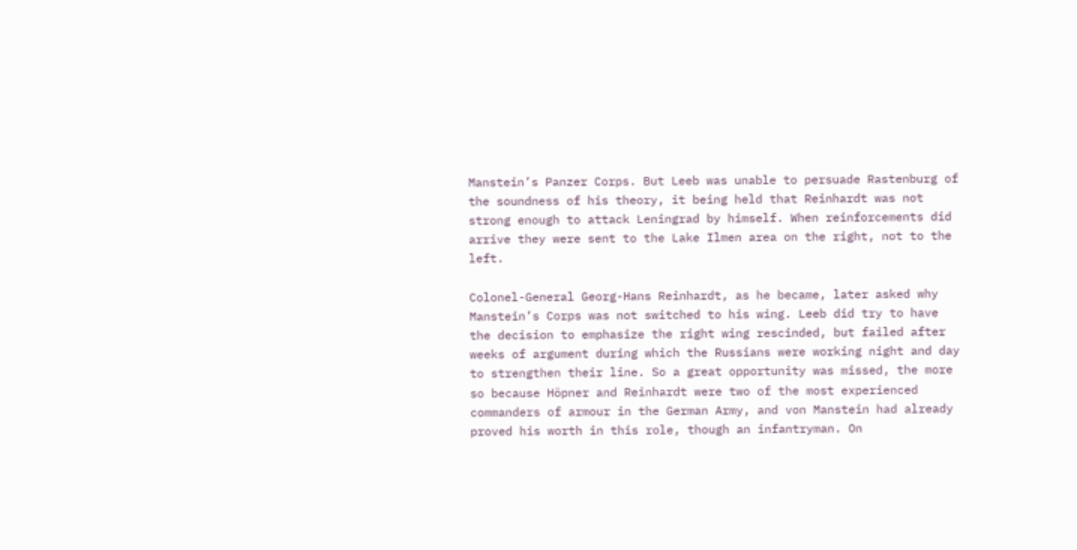Manstein’s Panzer Corps. But Leeb was unable to persuade Rastenburg of the soundness of his theory, it being held that Reinhardt was not strong enough to attack Leningrad by himself. When reinforcements did arrive they were sent to the Lake Ilmen area on the right, not to the left.

Colonel-General Georg-Hans Reinhardt, as he became, later asked why Manstein’s Corps was not switched to his wing. Leeb did try to have the decision to emphasize the right wing rescinded, but failed after weeks of argument during which the Russians were working night and day to strengthen their line. So a great opportunity was missed, the more so because Höpner and Reinhardt were two of the most experienced commanders of armour in the German Army, and von Manstein had already proved his worth in this role, though an infantryman. On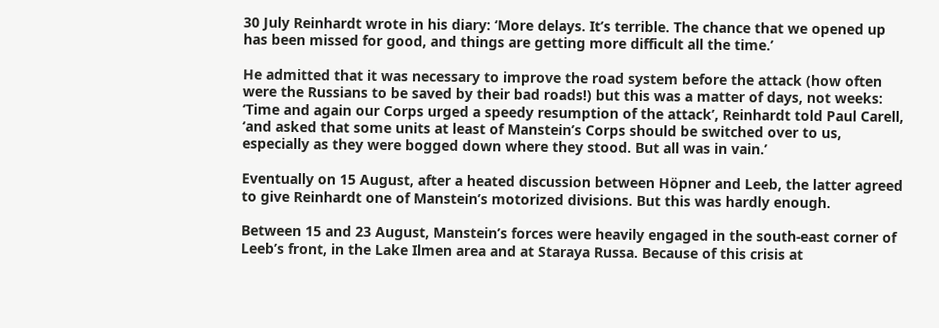30 July Reinhardt wrote in his diary: ‘More delays. It’s terrible. The chance that we opened up has been missed for good, and things are getting more difficult all the time.’

He admitted that it was necessary to improve the road system before the attack (how often were the Russians to be saved by their bad roads!) but this was a matter of days, not weeks: ‘Time and again our Corps urged a speedy resumption of the attack’, Reinhardt told Paul Carell, ‘and asked that some units at least of Manstein’s Corps should be switched over to us, especially as they were bogged down where they stood. But all was in vain.’

Eventually on 15 August, after a heated discussion between Höpner and Leeb, the latter agreed to give Reinhardt one of Manstein’s motorized divisions. But this was hardly enough.

Between 15 and 23 August, Manstein’s forces were heavily engaged in the south-east corner of Leeb’s front, in the Lake Ilmen area and at Staraya Russa. Because of this crisis at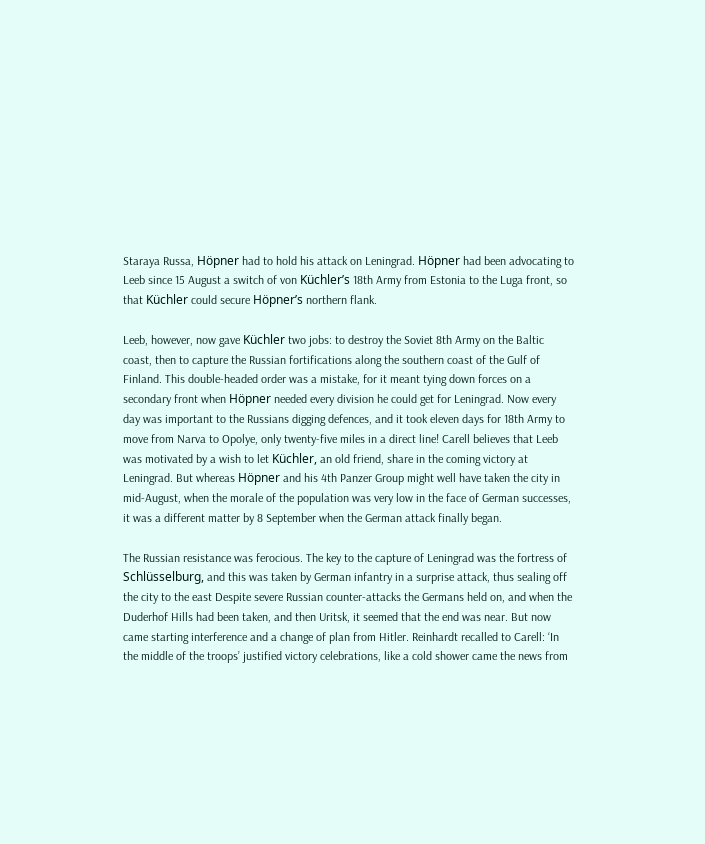Staraya Russa, Höpner had to hold his attack on Leningrad. Höpner had been advocating to Leeb since 15 August a switch of von Küchler’s 18th Army from Estonia to the Luga front, so that Küchler could secure Höpner’s northern flank.

Leeb, however, now gave Küchler two jobs: to destroy the Soviet 8th Army on the Baltic coast, then to capture the Russian fortifications along the southern coast of the Gulf of Finland. This double-headed order was a mistake, for it meant tying down forces on a secondary front when Höpner needed every division he could get for Leningrad. Now every day was important to the Russians digging defences, and it took eleven days for 18th Army to move from Narva to Opolye, only twenty-five miles in a direct line! Carell believes that Leeb was motivated by a wish to let Küchler, an old friend, share in the coming victory at Leningrad. But whereas Höpner and his 4th Panzer Group might well have taken the city in mid-August, when the morale of the population was very low in the face of German successes, it was a different matter by 8 September when the German attack finally began.

The Russian resistance was ferocious. The key to the capture of Leningrad was the fortress of Schlüsselburg, and this was taken by German infantry in a surprise attack, thus sealing off the city to the east Despite severe Russian counter-attacks the Germans held on, and when the Duderhof Hills had been taken, and then Uritsk, it seemed that the end was near. But now came starting interference and a change of plan from Hitler. Reinhardt recalled to Carell: ‘In the middle of the troops’ justified victory celebrations, like a cold shower came the news from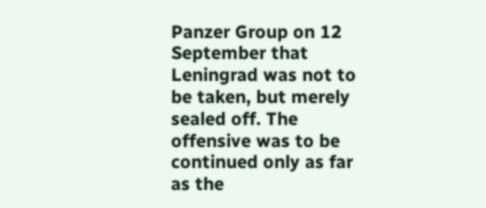Panzer Group on 12 September that Leningrad was not to be taken, but merely sealed off. The offensive was to be continued only as far as the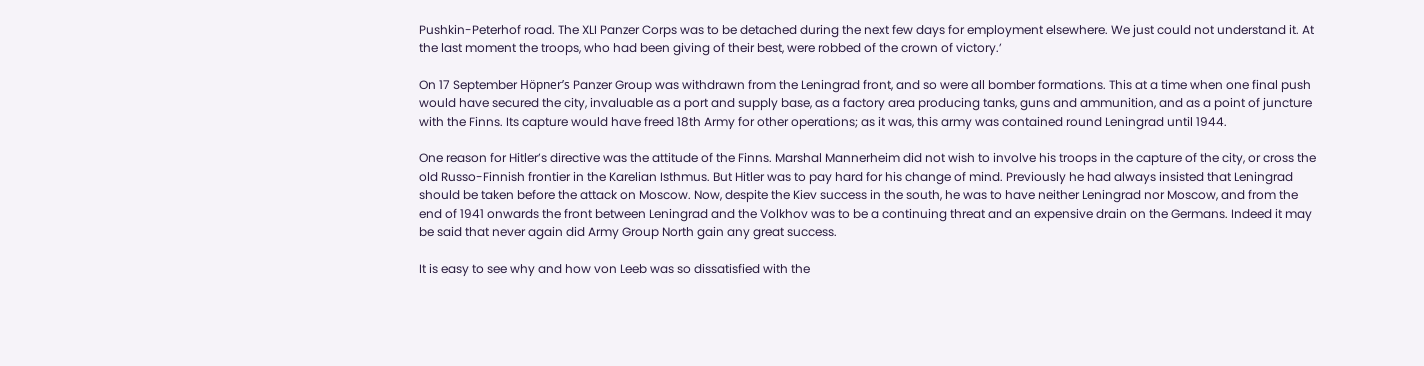Pushkin-Peterhof road. The XLI Panzer Corps was to be detached during the next few days for employment elsewhere. We just could not understand it. At the last moment the troops, who had been giving of their best, were robbed of the crown of victory.’

On 17 September Höpner’s Panzer Group was withdrawn from the Leningrad front, and so were all bomber formations. This at a time when one final push would have secured the city, invaluable as a port and supply base, as a factory area producing tanks, guns and ammunition, and as a point of juncture with the Finns. Its capture would have freed 18th Army for other operations; as it was, this army was contained round Leningrad until 1944.

One reason for Hitler’s directive was the attitude of the Finns. Marshal Mannerheim did not wish to involve his troops in the capture of the city, or cross the old Russo-Finnish frontier in the Karelian Isthmus. But Hitler was to pay hard for his change of mind. Previously he had always insisted that Leningrad should be taken before the attack on Moscow. Now, despite the Kiev success in the south, he was to have neither Leningrad nor Moscow, and from the end of 1941 onwards the front between Leningrad and the Volkhov was to be a continuing threat and an expensive drain on the Germans. Indeed it may be said that never again did Army Group North gain any great success.

It is easy to see why and how von Leeb was so dissatisfied with the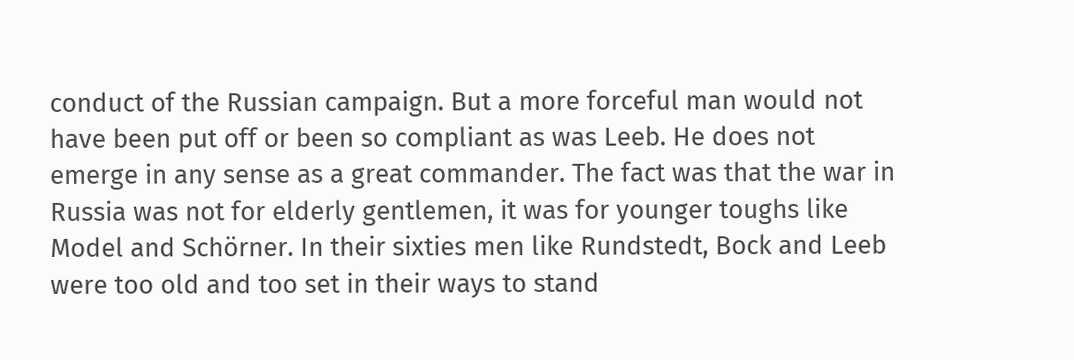conduct of the Russian campaign. But a more forceful man would not have been put off or been so compliant as was Leeb. He does not emerge in any sense as a great commander. The fact was that the war in Russia was not for elderly gentlemen, it was for younger toughs like Model and Schörner. In their sixties men like Rundstedt, Bock and Leeb were too old and too set in their ways to stand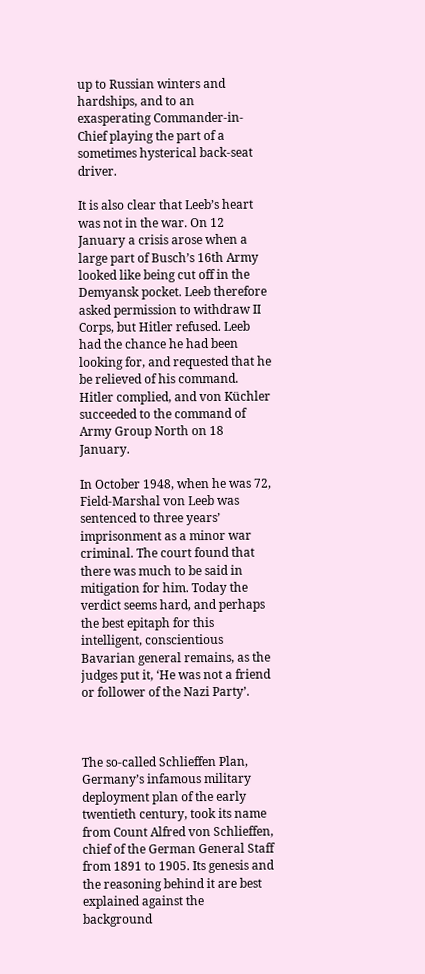up to Russian winters and hardships, and to an exasperating Commander-in-Chief playing the part of a sometimes hysterical back-seat driver.

It is also clear that Leeb’s heart was not in the war. On 12 January a crisis arose when a large part of Busch’s 16th Army looked like being cut off in the Demyansk pocket. Leeb therefore asked permission to withdraw II Corps, but Hitler refused. Leeb had the chance he had been looking for, and requested that he be relieved of his command. Hitler complied, and von Küchler succeeded to the command of Army Group North on 18 January.

In October 1948, when he was 72, Field-Marshal von Leeb was sentenced to three years’ imprisonment as a minor war criminal. The court found that there was much to be said in mitigation for him. Today the verdict seems hard, and perhaps the best epitaph for this intelligent, conscientious Bavarian general remains, as the judges put it, ‘He was not a friend or follower of the Nazi Party’.



The so-called Schlieffen Plan, Germany’s infamous military deployment plan of the early twentieth century, took its name from Count Alfred von Schlieffen, chief of the German General Staff from 1891 to 1905. Its genesis and the reasoning behind it are best explained against the background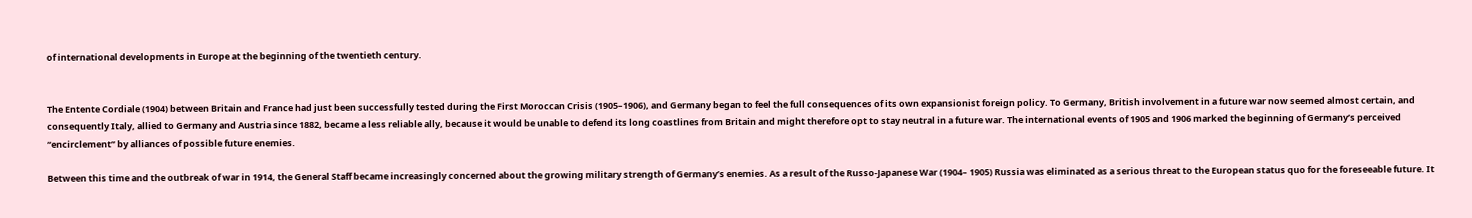of international developments in Europe at the beginning of the twentieth century.


The Entente Cordiale (1904) between Britain and France had just been successfully tested during the First Moroccan Crisis (1905–1906), and Germany began to feel the full consequences of its own expansionist foreign policy. To Germany, British involvement in a future war now seemed almost certain, and consequently Italy, allied to Germany and Austria since 1882, became a less reliable ally, because it would be unable to defend its long coastlines from Britain and might therefore opt to stay neutral in a future war. The international events of 1905 and 1906 marked the beginning of Germany’s perceived ‘‘encirclement’’ by alliances of possible future enemies.

Between this time and the outbreak of war in 1914, the General Staff became increasingly concerned about the growing military strength of Germany’s enemies. As a result of the Russo-Japanese War (1904– 1905) Russia was eliminated as a serious threat to the European status quo for the foreseeable future. It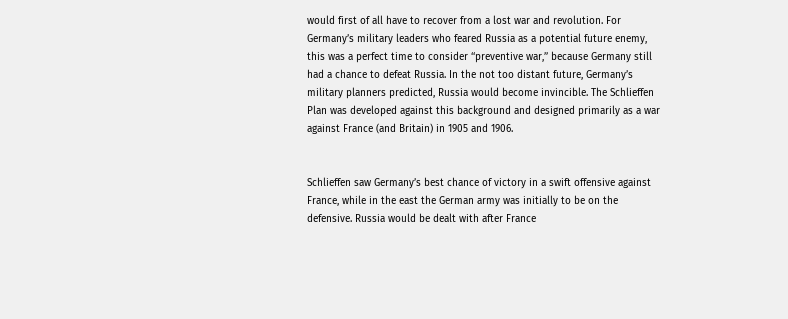would first of all have to recover from a lost war and revolution. For Germany’s military leaders who feared Russia as a potential future enemy, this was a perfect time to consider ‘‘preventive war,’’ because Germany still had a chance to defeat Russia. In the not too distant future, Germany’s military planners predicted, Russia would become invincible. The Schlieffen Plan was developed against this background and designed primarily as a war against France (and Britain) in 1905 and 1906.


Schlieffen saw Germany’s best chance of victory in a swift offensive against France, while in the east the German army was initially to be on the defensive. Russia would be dealt with after France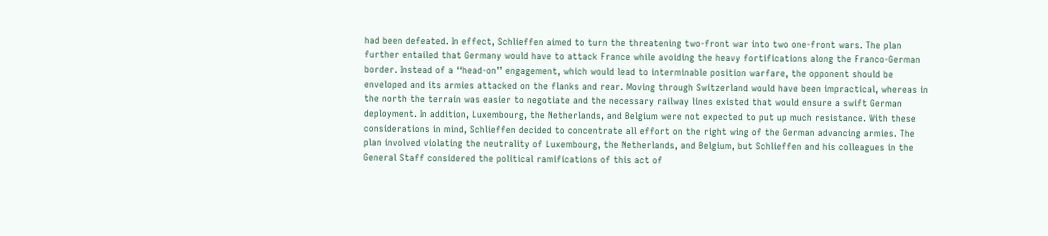had been defeated. In effect, Schlieffen aimed to turn the threatening two-front war into two one-front wars. The plan further entailed that Germany would have to attack France while avoiding the heavy fortifications along the Franco-German border. Instead of a ‘‘head-on’’ engagement, which would lead to interminable position warfare, the opponent should be enveloped and its armies attacked on the flanks and rear. Moving through Switzerland would have been impractical, whereas in the north the terrain was easier to negotiate and the necessary railway lines existed that would ensure a swift German deployment. In addition, Luxembourg, the Netherlands, and Belgium were not expected to put up much resistance. With these considerations in mind, Schlieffen decided to concentrate all effort on the right wing of the German advancing armies. The plan involved violating the neutrality of Luxembourg, the Netherlands, and Belgium, but Schlieffen and his colleagues in the General Staff considered the political ramifications of this act of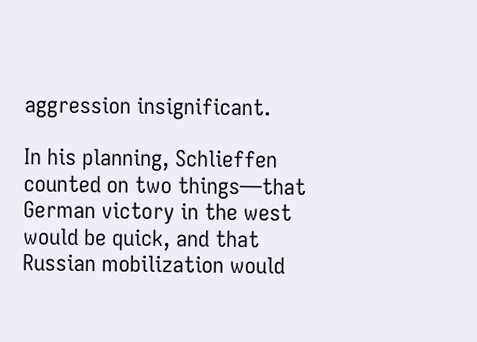aggression insignificant.

In his planning, Schlieffen counted on two things—that German victory in the west would be quick, and that Russian mobilization would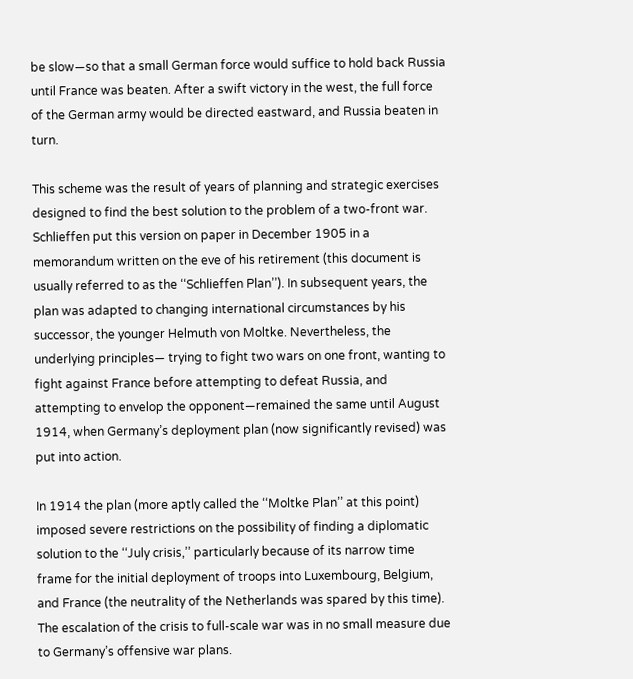be slow—so that a small German force would suffice to hold back Russia until France was beaten. After a swift victory in the west, the full force of the German army would be directed eastward, and Russia beaten in turn.

This scheme was the result of years of planning and strategic exercises designed to find the best solution to the problem of a two-front war. Schlieffen put this version on paper in December 1905 in a memorandum written on the eve of his retirement (this document is usually referred to as the ‘‘Schlieffen Plan’’). In subsequent years, the plan was adapted to changing international circumstances by his successor, the younger Helmuth von Moltke. Nevertheless, the underlying principles— trying to fight two wars on one front, wanting to fight against France before attempting to defeat Russia, and attempting to envelop the opponent—remained the same until August 1914, when Germany’s deployment plan (now significantly revised) was put into action.

In 1914 the plan (more aptly called the ‘‘Moltke Plan’’ at this point) imposed severe restrictions on the possibility of finding a diplomatic solution to the ‘‘July crisis,’’ particularly because of its narrow time frame for the initial deployment of troops into Luxembourg, Belgium, and France (the neutrality of the Netherlands was spared by this time). The escalation of the crisis to full-scale war was in no small measure due to Germany’s offensive war plans.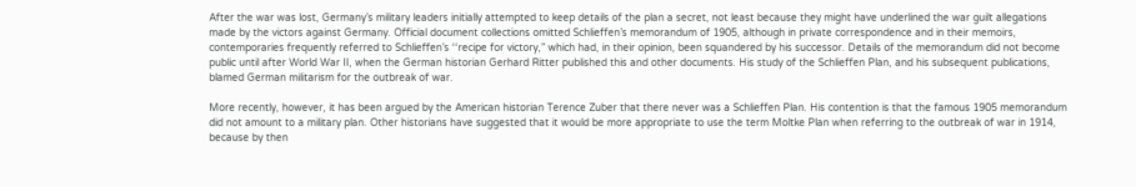After the war was lost, Germany’s military leaders initially attempted to keep details of the plan a secret, not least because they might have underlined the war guilt allegations made by the victors against Germany. Official document collections omitted Schlieffen’s memorandum of 1905, although in private correspondence and in their memoirs, contemporaries frequently referred to Schlieffen’s ‘‘recipe for victory,’’ which had, in their opinion, been squandered by his successor. Details of the memorandum did not become public until after World War II, when the German historian Gerhard Ritter published this and other documents. His study of the Schlieffen Plan, and his subsequent publications, blamed German militarism for the outbreak of war.

More recently, however, it has been argued by the American historian Terence Zuber that there never was a Schlieffen Plan. His contention is that the famous 1905 memorandum did not amount to a military plan. Other historians have suggested that it would be more appropriate to use the term Moltke Plan when referring to the outbreak of war in 1914, because by then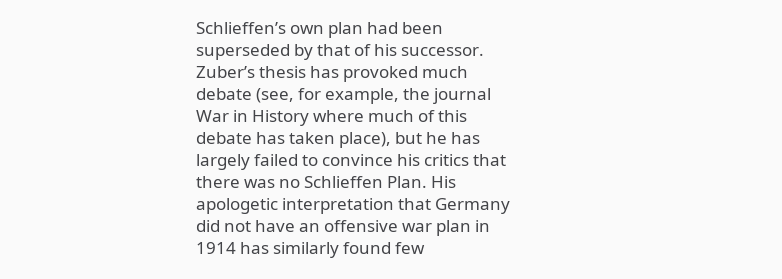Schlieffen’s own plan had been superseded by that of his successor. Zuber’s thesis has provoked much debate (see, for example, the journal War in History where much of this debate has taken place), but he has largely failed to convince his critics that there was no Schlieffen Plan. His apologetic interpretation that Germany did not have an offensive war plan in 1914 has similarly found few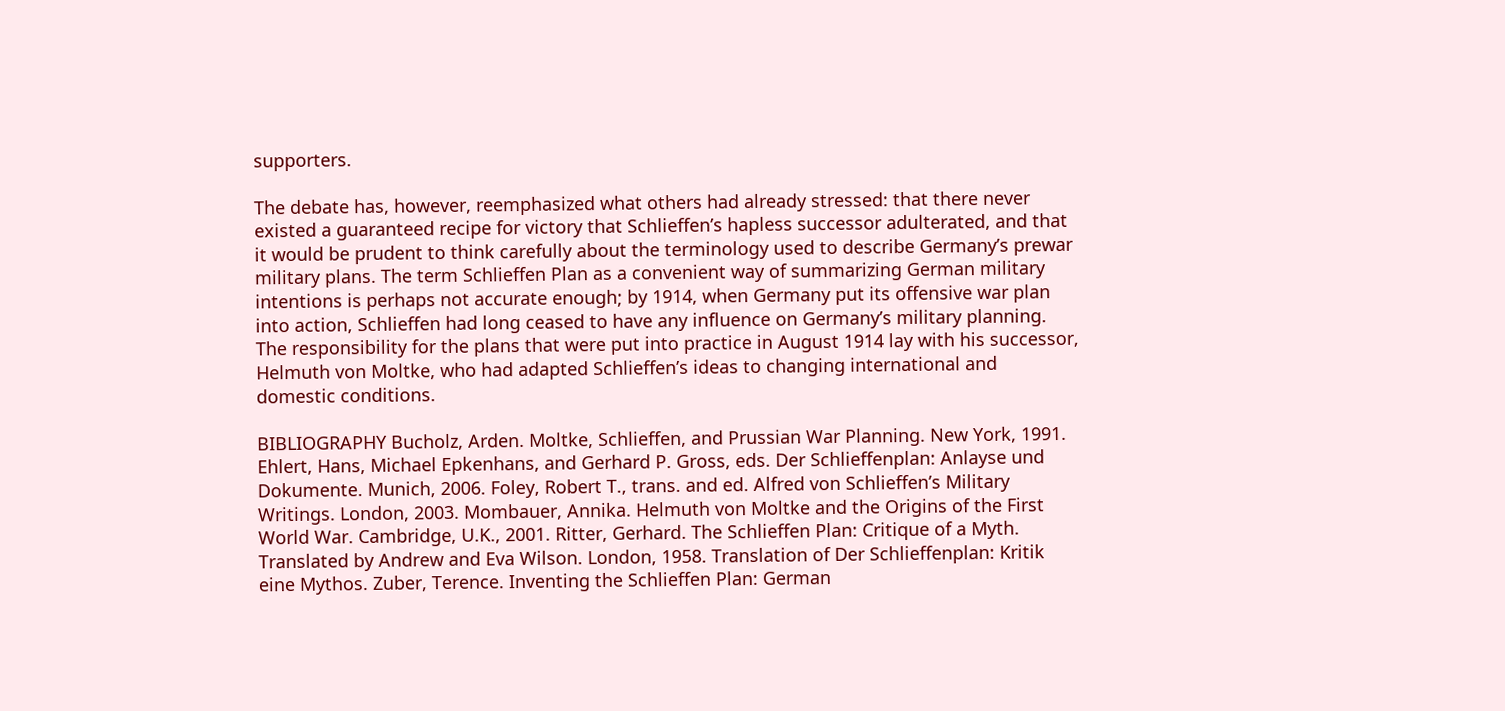supporters.

The debate has, however, reemphasized what others had already stressed: that there never existed a guaranteed recipe for victory that Schlieffen’s hapless successor adulterated, and that it would be prudent to think carefully about the terminology used to describe Germany’s prewar military plans. The term Schlieffen Plan as a convenient way of summarizing German military intentions is perhaps not accurate enough; by 1914, when Germany put its offensive war plan into action, Schlieffen had long ceased to have any influence on Germany’s military planning. The responsibility for the plans that were put into practice in August 1914 lay with his successor, Helmuth von Moltke, who had adapted Schlieffen’s ideas to changing international and domestic conditions.

BIBLIOGRAPHY Bucholz, Arden. Moltke, Schlieffen, and Prussian War Planning. New York, 1991. Ehlert, Hans, Michael Epkenhans, and Gerhard P. Gross, eds. Der Schlieffenplan: Anlayse und Dokumente. Munich, 2006. Foley, Robert T., trans. and ed. Alfred von Schlieffen’s Military Writings. London, 2003. Mombauer, Annika. Helmuth von Moltke and the Origins of the First World War. Cambridge, U.K., 2001. Ritter, Gerhard. The Schlieffen Plan: Critique of a Myth. Translated by Andrew and Eva Wilson. London, 1958. Translation of Der Schlieffenplan: Kritik eine Mythos. Zuber, Terence. Inventing the Schlieffen Plan: German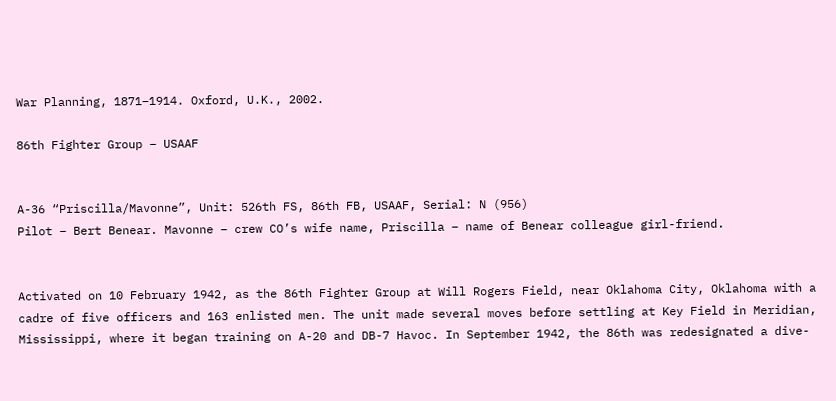War Planning, 1871–1914. Oxford, U.K., 2002.

86th Fighter Group – USAAF


A-36 “Priscilla/Mavonne”, Unit: 526th FS, 86th FB, USAAF, Serial: N (956)
Pilot – Bert Benear. Mavonne – crew CO’s wife name, Priscilla – name of Benear colleague girl-friend.


Activated on 10 February 1942, as the 86th Fighter Group at Will Rogers Field, near Oklahoma City, Oklahoma with a cadre of five officers and 163 enlisted men. The unit made several moves before settling at Key Field in Meridian, Mississippi, where it began training on A-20 and DB-7 Havoc. In September 1942, the 86th was redesignated a dive-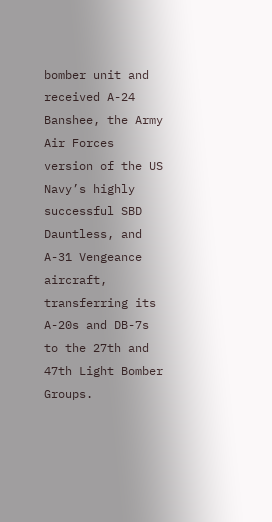bomber unit and received A-24 Banshee, the Army Air Forces version of the US Navy’s highly successful SBD Dauntless, and A-31 Vengeance aircraft, transferring its A-20s and DB-7s to the 27th and 47th Light Bomber Groups.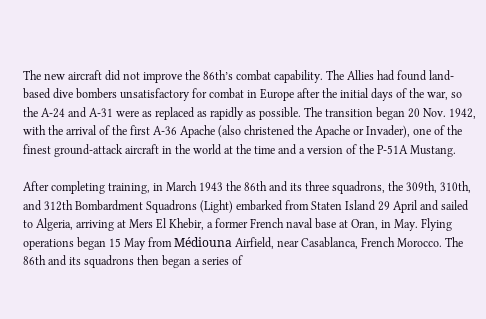The new aircraft did not improve the 86th’s combat capability. The Allies had found land-based dive bombers unsatisfactory for combat in Europe after the initial days of the war, so the A-24 and A-31 were as replaced as rapidly as possible. The transition began 20 Nov. 1942, with the arrival of the first A-36 Apache (also christened the Apache or Invader), one of the finest ground-attack aircraft in the world at the time and a version of the P-51A Mustang.

After completing training, in March 1943 the 86th and its three squadrons, the 309th, 310th, and 312th Bombardment Squadrons (Light) embarked from Staten Island 29 April and sailed to Algeria, arriving at Mers El Khebir, a former French naval base at Oran, in May. Flying operations began 15 May from Médiouna Airfield, near Casablanca, French Morocco. The 86th and its squadrons then began a series of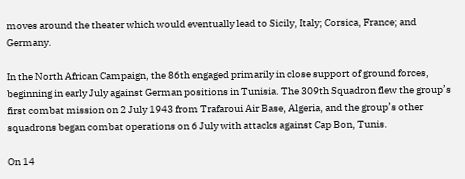moves around the theater which would eventually lead to Sicily, Italy; Corsica, France; and Germany.

In the North African Campaign, the 86th engaged primarily in close support of ground forces, beginning in early July against German positions in Tunisia. The 309th Squadron flew the group’s first combat mission on 2 July 1943 from Trafaroui Air Base, Algeria, and the group’s other squadrons began combat operations on 6 July with attacks against Cap Bon, Tunis.

On 14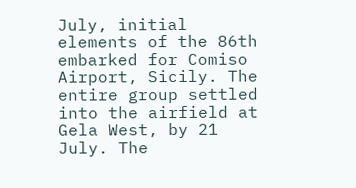July, initial elements of the 86th embarked for Comiso Airport, Sicily. The entire group settled into the airfield at Gela West, by 21 July. The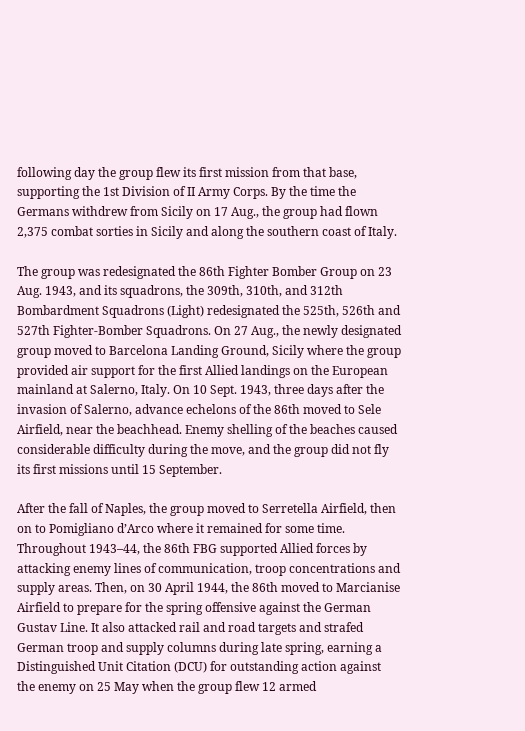following day the group flew its first mission from that base, supporting the 1st Division of II Army Corps. By the time the Germans withdrew from Sicily on 17 Aug., the group had flown 2,375 combat sorties in Sicily and along the southern coast of Italy.

The group was redesignated the 86th Fighter Bomber Group on 23 Aug. 1943, and its squadrons, the 309th, 310th, and 312th Bombardment Squadrons (Light) redesignated the 525th, 526th and 527th Fighter-Bomber Squadrons. On 27 Aug., the newly designated group moved to Barcelona Landing Ground, Sicily where the group provided air support for the first Allied landings on the European mainland at Salerno, Italy. On 10 Sept. 1943, three days after the invasion of Salerno, advance echelons of the 86th moved to Sele Airfield, near the beachhead. Enemy shelling of the beaches caused considerable difficulty during the move, and the group did not fly its first missions until 15 September.

After the fall of Naples, the group moved to Serretella Airfield, then on to Pomigliano d’Arco where it remained for some time. Throughout 1943–44, the 86th FBG supported Allied forces by attacking enemy lines of communication, troop concentrations and supply areas. Then, on 30 April 1944, the 86th moved to Marcianise Airfield to prepare for the spring offensive against the German Gustav Line. It also attacked rail and road targets and strafed German troop and supply columns during late spring, earning a Distinguished Unit Citation (DCU) for outstanding action against the enemy on 25 May when the group flew 12 armed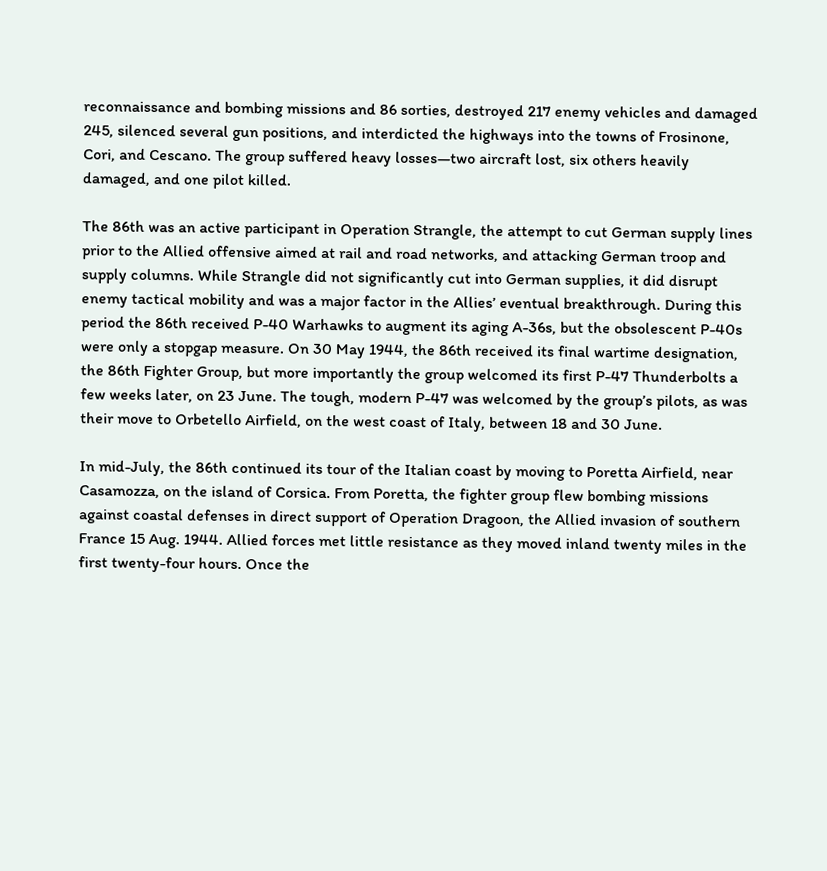reconnaissance and bombing missions and 86 sorties, destroyed 217 enemy vehicles and damaged 245, silenced several gun positions, and interdicted the highways into the towns of Frosinone, Cori, and Cescano. The group suffered heavy losses—two aircraft lost, six others heavily damaged, and one pilot killed.

The 86th was an active participant in Operation Strangle, the attempt to cut German supply lines prior to the Allied offensive aimed at rail and road networks, and attacking German troop and supply columns. While Strangle did not significantly cut into German supplies, it did disrupt enemy tactical mobility and was a major factor in the Allies’ eventual breakthrough. During this period the 86th received P-40 Warhawks to augment its aging A-36s, but the obsolescent P-40s were only a stopgap measure. On 30 May 1944, the 86th received its final wartime designation, the 86th Fighter Group, but more importantly the group welcomed its first P-47 Thunderbolts a few weeks later, on 23 June. The tough, modern P-47 was welcomed by the group’s pilots, as was their move to Orbetello Airfield, on the west coast of Italy, between 18 and 30 June.

In mid-July, the 86th continued its tour of the Italian coast by moving to Poretta Airfield, near Casamozza, on the island of Corsica. From Poretta, the fighter group flew bombing missions against coastal defenses in direct support of Operation Dragoon, the Allied invasion of southern France 15 Aug. 1944. Allied forces met little resistance as they moved inland twenty miles in the first twenty-four hours. Once the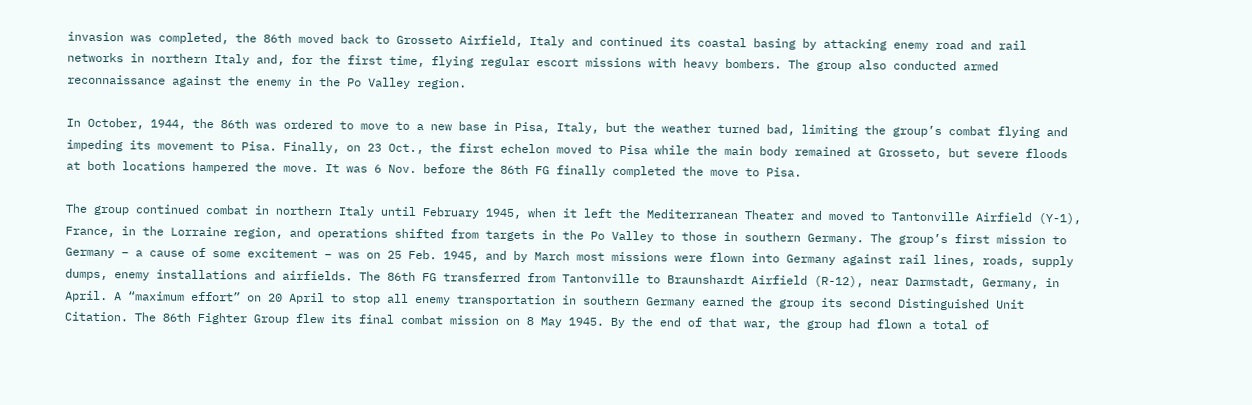invasion was completed, the 86th moved back to Grosseto Airfield, Italy and continued its coastal basing by attacking enemy road and rail networks in northern Italy and, for the first time, flying regular escort missions with heavy bombers. The group also conducted armed reconnaissance against the enemy in the Po Valley region.

In October, 1944, the 86th was ordered to move to a new base in Pisa, Italy, but the weather turned bad, limiting the group’s combat flying and impeding its movement to Pisa. Finally, on 23 Oct., the first echelon moved to Pisa while the main body remained at Grosseto, but severe floods at both locations hampered the move. It was 6 Nov. before the 86th FG finally completed the move to Pisa.

The group continued combat in northern Italy until February 1945, when it left the Mediterranean Theater and moved to Tantonville Airfield (Y-1), France, in the Lorraine region, and operations shifted from targets in the Po Valley to those in southern Germany. The group’s first mission to Germany – a cause of some excitement – was on 25 Feb. 1945, and by March most missions were flown into Germany against rail lines, roads, supply dumps, enemy installations and airfields. The 86th FG transferred from Tantonville to Braunshardt Airfield (R-12), near Darmstadt, Germany, in April. A “maximum effort” on 20 April to stop all enemy transportation in southern Germany earned the group its second Distinguished Unit Citation. The 86th Fighter Group flew its final combat mission on 8 May 1945. By the end of that war, the group had flown a total of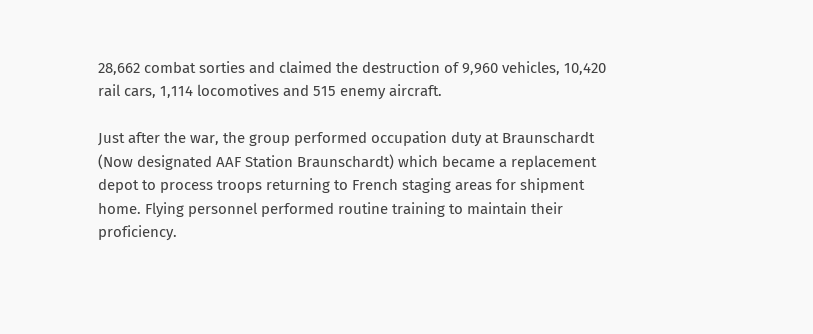28,662 combat sorties and claimed the destruction of 9,960 vehicles, 10,420 rail cars, 1,114 locomotives and 515 enemy aircraft.

Just after the war, the group performed occupation duty at Braunschardt (Now designated AAF Station Braunschardt) which became a replacement depot to process troops returning to French staging areas for shipment home. Flying personnel performed routine training to maintain their proficiency.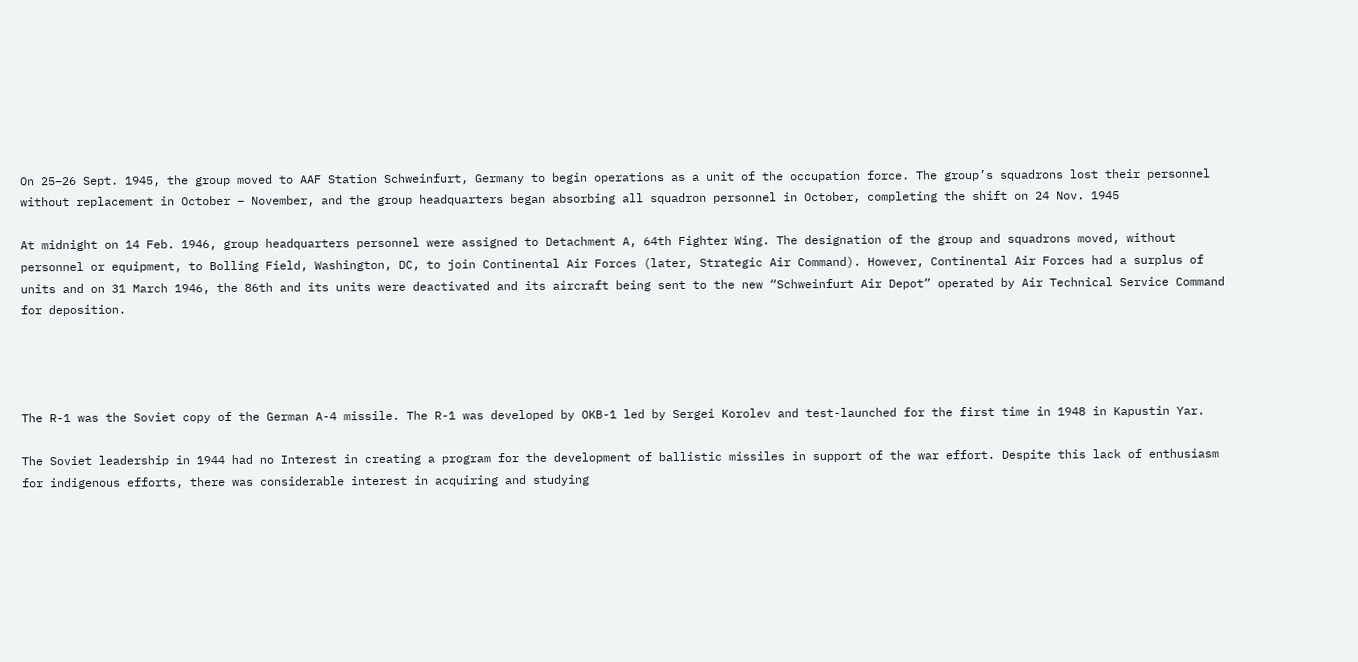On 25–26 Sept. 1945, the group moved to AAF Station Schweinfurt, Germany to begin operations as a unit of the occupation force. The group’s squadrons lost their personnel without replacement in October – November, and the group headquarters began absorbing all squadron personnel in October, completing the shift on 24 Nov. 1945

At midnight on 14 Feb. 1946, group headquarters personnel were assigned to Detachment A, 64th Fighter Wing. The designation of the group and squadrons moved, without personnel or equipment, to Bolling Field, Washington, DC, to join Continental Air Forces (later, Strategic Air Command). However, Continental Air Forces had a surplus of units and on 31 March 1946, the 86th and its units were deactivated and its aircraft being sent to the new “Schweinfurt Air Depot” operated by Air Technical Service Command for deposition.




The R-1 was the Soviet copy of the German A-4 missile. The R-1 was developed by OKB-1 led by Sergei Korolev and test-launched for the first time in 1948 in Kapustin Yar.

The Soviet leadership in 1944 had no Interest in creating a program for the development of ballistic missiles in support of the war effort. Despite this lack of enthusiasm for indigenous efforts, there was considerable interest in acquiring and studying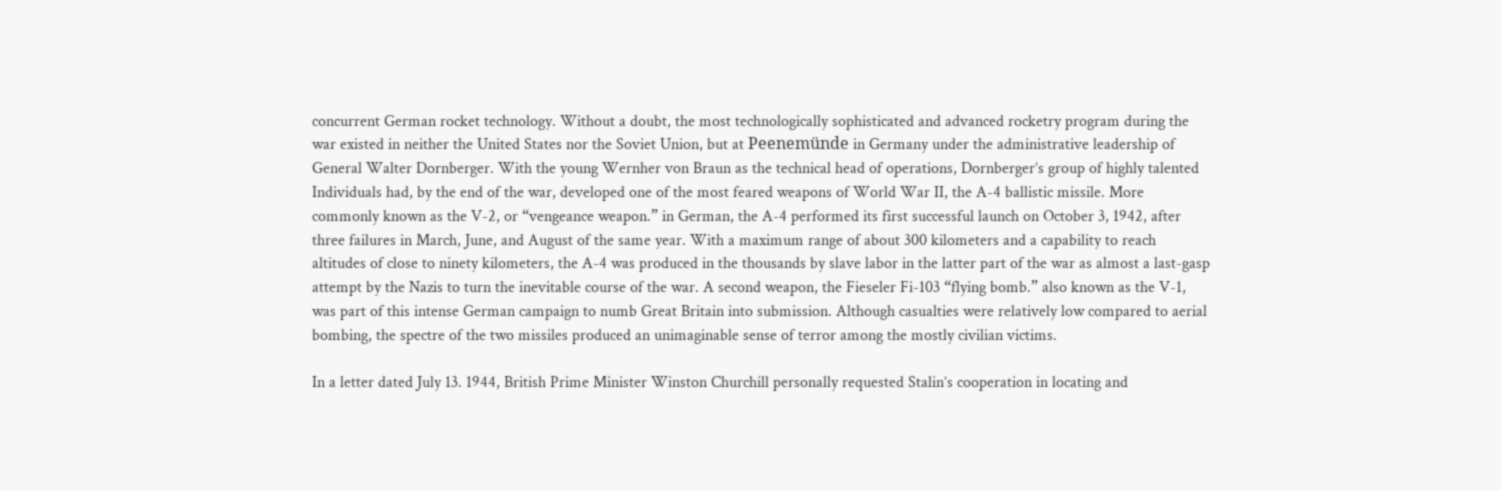concurrent German rocket technology. Without a doubt, the most technologically sophisticated and advanced rocketry program during the war existed in neither the United States nor the Soviet Union, but at Peenemünde in Germany under the administrative leadership of General Walter Dornberger. With the young Wernher von Braun as the technical head of operations, Dornberger’s group of highly talented Individuals had, by the end of the war, developed one of the most feared weapons of World War II, the A-4 ballistic missile. More commonly known as the V-2, or “vengeance weapon.” in German, the A-4 performed its first successful launch on October 3, 1942, after three failures in March, June, and August of the same year. With a maximum range of about 300 kilometers and a capability to reach altitudes of close to ninety kilometers, the A-4 was produced in the thousands by slave labor in the latter part of the war as almost a last-gasp attempt by the Nazis to turn the inevitable course of the war. A second weapon, the Fieseler Fi-103 “flying bomb.” also known as the V-1, was part of this intense German campaign to numb Great Britain into submission. Although casualties were relatively low compared to aerial bombing, the spectre of the two missiles produced an unimaginable sense of terror among the mostly civilian victims.

In a letter dated July 13. 1944, British Prime Minister Winston Churchill personally requested Stalin’s cooperation in locating and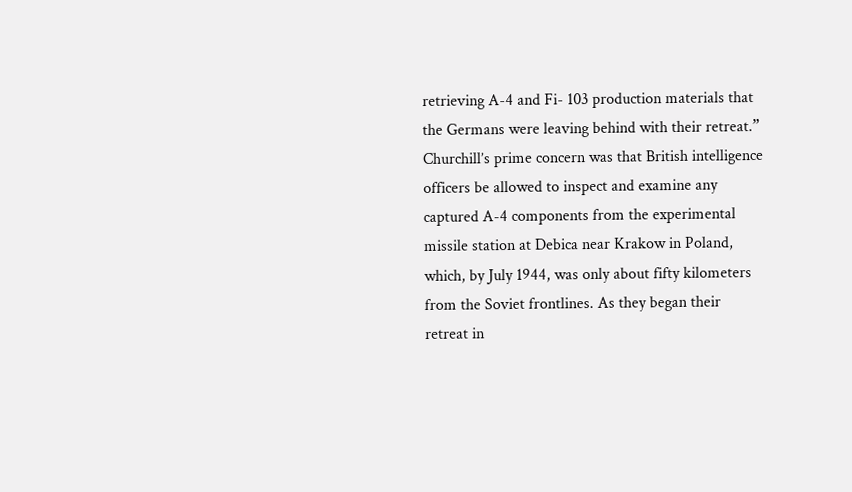retrieving A-4 and Fi- 103 production materials that the Germans were leaving behind with their retreat.” Churchill’s prime concern was that British intelligence officers be allowed to inspect and examine any captured A-4 components from the experimental missile station at Debica near Krakow in Poland, which, by July 1944, was only about fifty kilometers from the Soviet frontlines. As they began their retreat in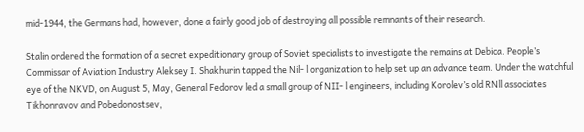mid-1944, the Germans had, however, done a fairly good job of destroying all possible remnants of their research.

Stalin ordered the formation of a secret expeditionary group of Soviet specialists to investigate the remains at Debica. People’s Commissar of Aviation Industry Aleksey I. Shakhurin tapped the Nil- l organization to help set up an advance team. Under the watchful eye of the NKVD, on August 5, May, General Fedorov led a small group of NII- l engineers, including Korolev’s old RNll associates Tikhonravov and Pobedonostsev,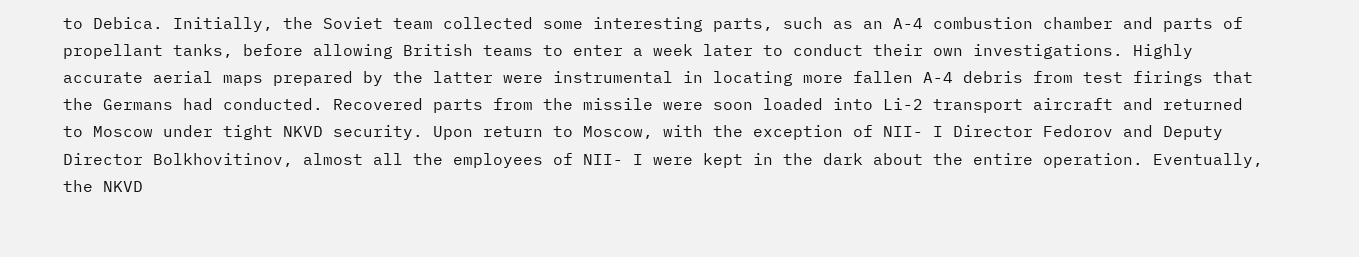to Debica. Initially, the Soviet team collected some interesting parts, such as an A-4 combustion chamber and parts of propellant tanks, before allowing British teams to enter a week later to conduct their own investigations. Highly accurate aerial maps prepared by the latter were instrumental in locating more fallen A-4 debris from test firings that the Germans had conducted. Recovered parts from the missile were soon loaded into Li-2 transport aircraft and returned to Moscow under tight NKVD security. Upon return to Moscow, with the exception of NII- I Director Fedorov and Deputy Director Bolkhovitinov, almost all the employees of NII- I were kept in the dark about the entire operation. Eventually, the NKVD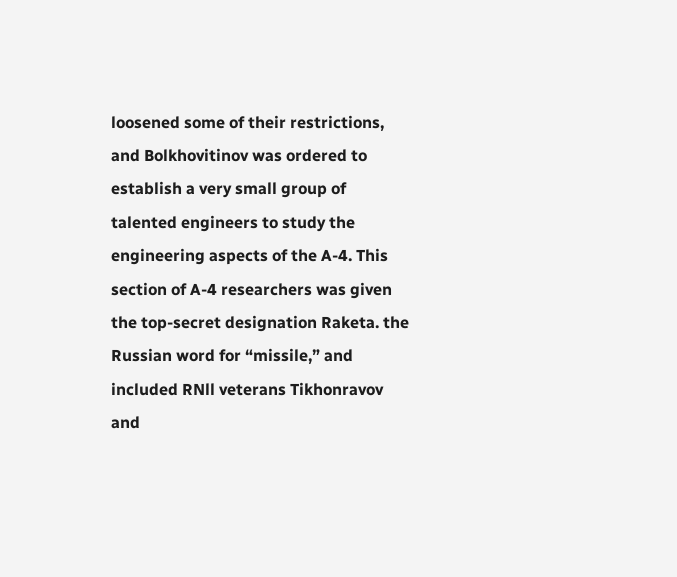loosened some of their restrictions, and Bolkhovitinov was ordered to establish a very small group of talented engineers to study the engineering aspects of the A-4. This section of A-4 researchers was given the top-secret designation Raketa. the Russian word for “missile,” and included RNll veterans Tikhonravov and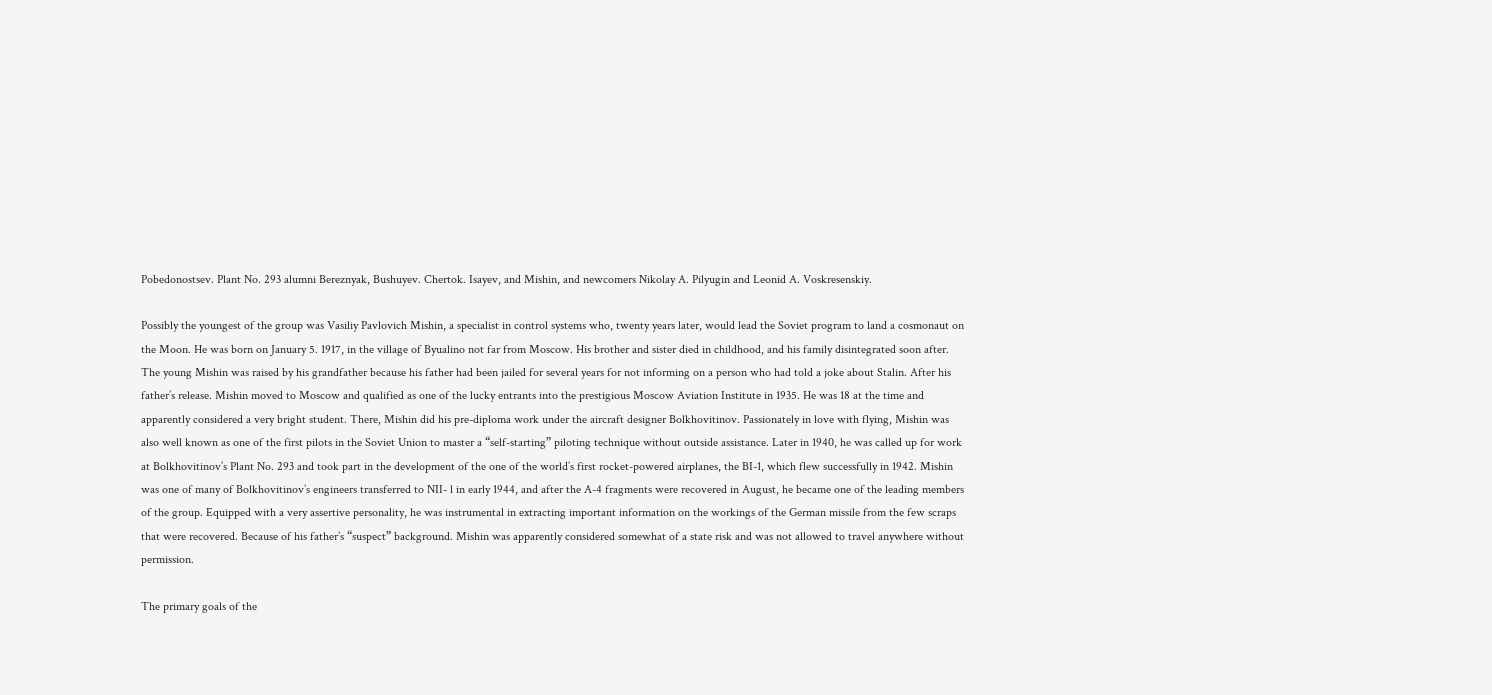Pobedonostsev. Plant No. 293 alumni Bereznyak, Bushuyev. Chertok. Isayev, and Mishin, and newcomers Nikolay A. Pilyugin and Leonid A. Voskresenskiy.

Possibly the youngest of the group was Vasiliy Pavlovich Mishin, a specialist in control systems who, twenty years later, would lead the Soviet program to land a cosmonaut on the Moon. He was born on January 5. 1917, in the village of Byualino not far from Moscow. His brother and sister died in childhood, and his family disintegrated soon after. The young Mishin was raised by his grandfather because his father had been jailed for several years for not informing on a person who had told a joke about Stalin. After his father’s release. Mishin moved to Moscow and qualified as one of the lucky entrants into the prestigious Moscow Aviation Institute in 1935. He was 18 at the time and apparently considered a very bright student. There, Mishin did his pre-diploma work under the aircraft designer Bolkhovitinov. Passionately in love with flying, Mishin was also well known as one of the first pilots in the Soviet Union to master a “self-starting” piloting technique without outside assistance. Later in 1940, he was called up for work at Bolkhovitinov’s Plant No. 293 and took part in the development of the one of the world’s first rocket-powered airplanes, the BI-1, which flew successfully in 1942. Mishin was one of many of Bolkhovitinov’s engineers transferred to NII- l in early 1944, and after the A-4 fragments were recovered in August, he became one of the leading members of the group. Equipped with a very assertive personality, he was instrumental in extracting important information on the workings of the German missile from the few scraps that were recovered. Because of his father’s “suspect” background. Mishin was apparently considered somewhat of a state risk and was not allowed to travel anywhere without permission.

The primary goals of the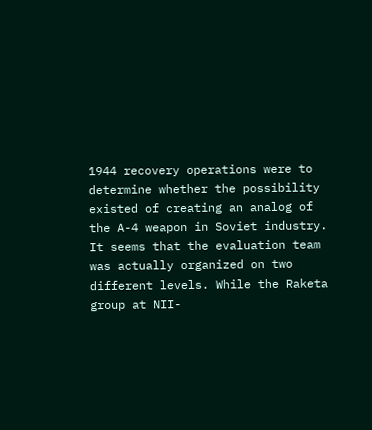1944 recovery operations were to determine whether the possibility existed of creating an analog of the A-4 weapon in Soviet industry. It seems that the evaluation team was actually organized on two different levels. While the Raketa group at NII-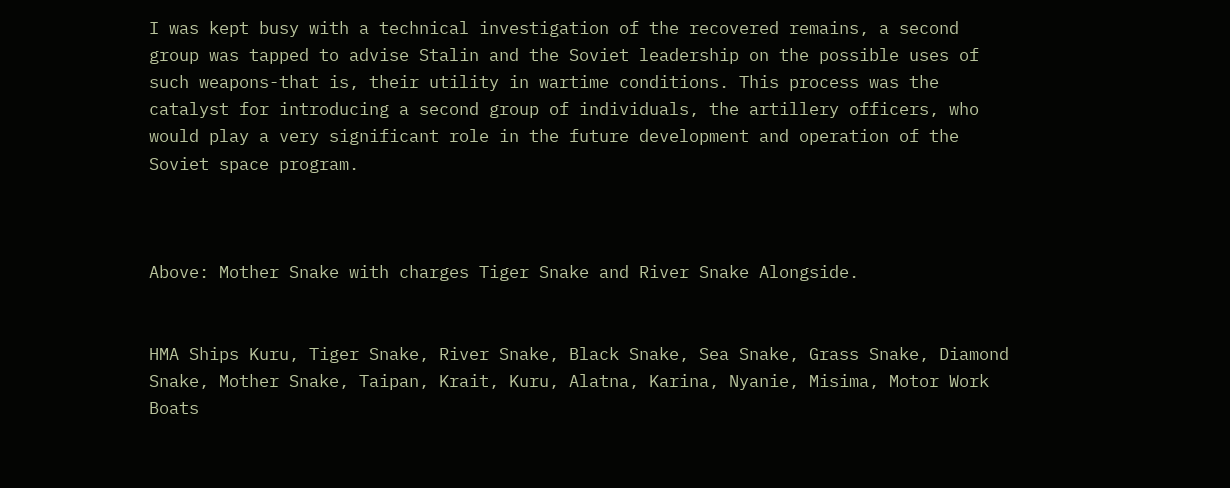I was kept busy with a technical investigation of the recovered remains, a second group was tapped to advise Stalin and the Soviet leadership on the possible uses of such weapons-that is, their utility in wartime conditions. This process was the catalyst for introducing a second group of individuals, the artillery officers, who would play a very significant role in the future development and operation of the Soviet space program.



Above: Mother Snake with charges Tiger Snake and River Snake Alongside.


HMA Ships Kuru, Tiger Snake, River Snake, Black Snake, Sea Snake, Grass Snake, Diamond Snake, Mother Snake, Taipan, Krait, Kuru, Alatna, Karina, Nyanie, Misima, Motor Work Boats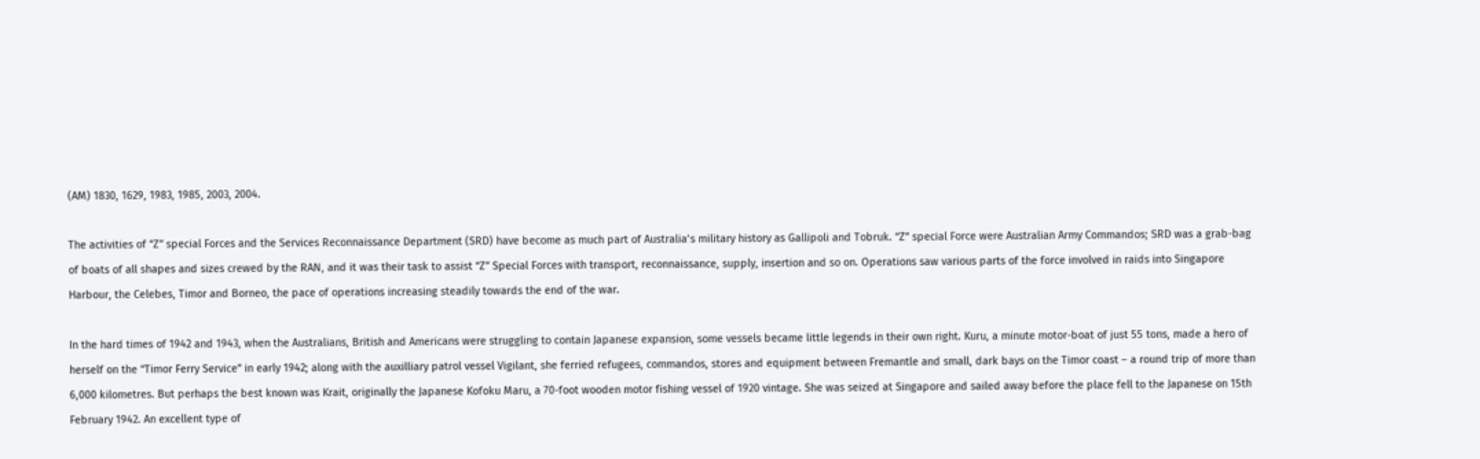(AM) 1830, 1629, 1983, 1985, 2003, 2004.

The activities of “Z” special Forces and the Services Reconnaissance Department (SRD) have become as much part of Australia’s military history as Gallipoli and Tobruk. “Z” special Force were Australian Army Commandos; SRD was a grab-bag of boats of all shapes and sizes crewed by the RAN, and it was their task to assist “Z” Special Forces with transport, reconnaissance, supply, insertion and so on. Operations saw various parts of the force involved in raids into Singapore Harbour, the Celebes, Timor and Borneo, the pace of operations increasing steadily towards the end of the war.

In the hard times of 1942 and 1943, when the Australians, British and Americans were struggling to contain Japanese expansion, some vessels became little legends in their own right. Kuru, a minute motor-boat of just 55 tons, made a hero of herself on the “Timor Ferry Service” in early 1942; along with the auxilliary patrol vessel Vigilant, she ferried refugees, commandos, stores and equipment between Fremantle and small, dark bays on the Timor coast – a round trip of more than 6,000 kilometres. But perhaps the best known was Krait, originally the Japanese Kofoku Maru, a 70-foot wooden motor fishing vessel of 1920 vintage. She was seized at Singapore and sailed away before the place fell to the Japanese on 15th February 1942. An excellent type of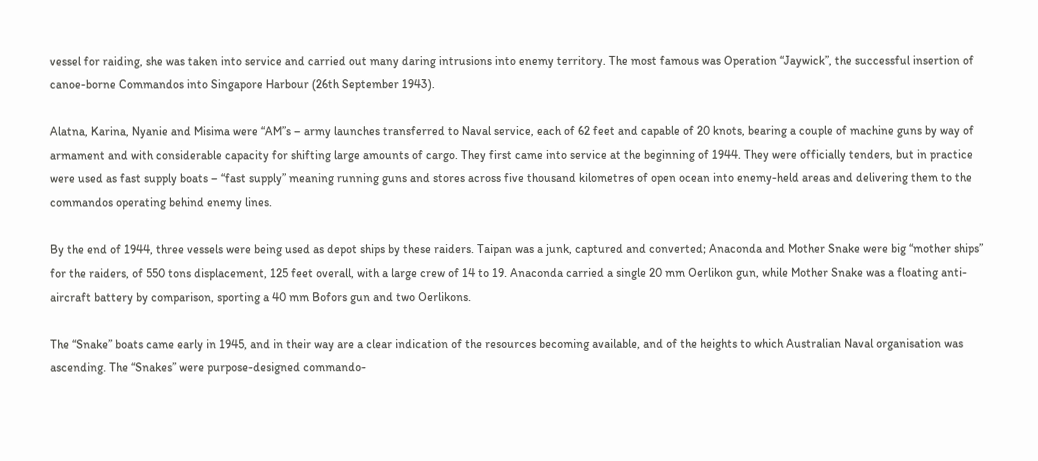vessel for raiding, she was taken into service and carried out many daring intrusions into enemy territory. The most famous was Operation “Jaywick”, the successful insertion of canoe-borne Commandos into Singapore Harbour (26th September 1943).

Alatna, Karina, Nyanie and Misima were “AM”s – army launches transferred to Naval service, each of 62 feet and capable of 20 knots, bearing a couple of machine guns by way of armament and with considerable capacity for shifting large amounts of cargo. They first came into service at the beginning of 1944. They were officially tenders, but in practice were used as fast supply boats – “fast supply” meaning running guns and stores across five thousand kilometres of open ocean into enemy-held areas and delivering them to the commandos operating behind enemy lines.

By the end of 1944, three vessels were being used as depot ships by these raiders. Taipan was a junk, captured and converted; Anaconda and Mother Snake were big “mother ships” for the raiders, of 550 tons displacement, 125 feet overall, with a large crew of 14 to 19. Anaconda carried a single 20 mm Oerlikon gun, while Mother Snake was a floating anti-aircraft battery by comparison, sporting a 40 mm Bofors gun and two Oerlikons.

The “Snake” boats came early in 1945, and in their way are a clear indication of the resources becoming available, and of the heights to which Australian Naval organisation was ascending. The “Snakes” were purpose-designed commando-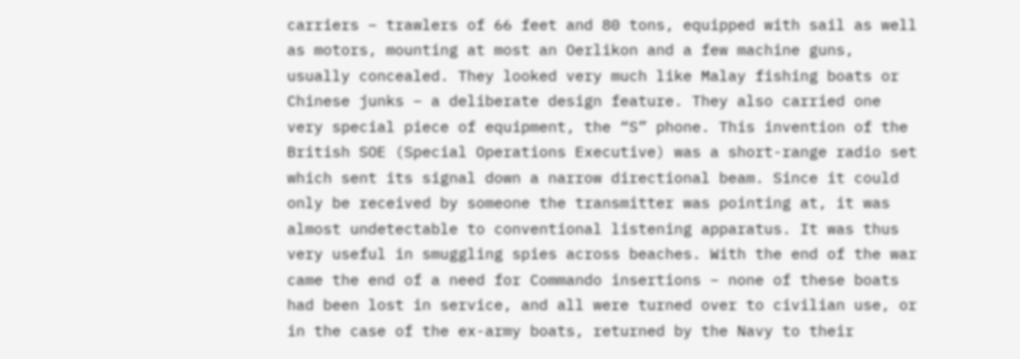carriers – trawlers of 66 feet and 80 tons, equipped with sail as well as motors, mounting at most an Oerlikon and a few machine guns, usually concealed. They looked very much like Malay fishing boats or Chinese junks – a deliberate design feature. They also carried one very special piece of equipment, the “S” phone. This invention of the British SOE (Special Operations Executive) was a short-range radio set which sent its signal down a narrow directional beam. Since it could only be received by someone the transmitter was pointing at, it was almost undetectable to conventional listening apparatus. It was thus very useful in smuggling spies across beaches. With the end of the war came the end of a need for Commando insertions – none of these boats had been lost in service, and all were turned over to civilian use, or in the case of the ex-army boats, returned by the Navy to their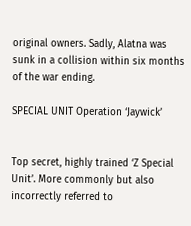original owners. Sadly, Alatna was sunk in a collision within six months of the war ending.

SPECIAL UNIT Operation ‘Jaywick’


Top secret, highly trained ‘Z Special Unit’. More commonly but also incorrectly referred to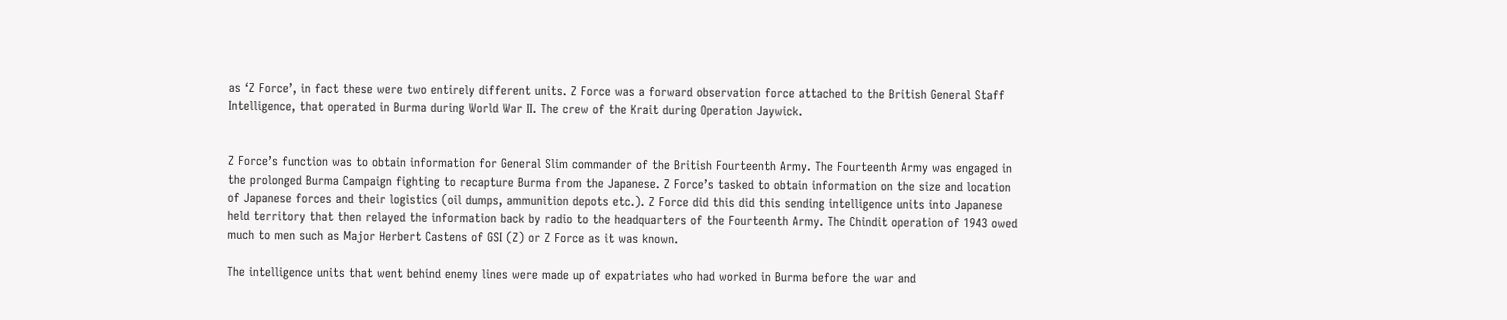as ‘Z Force’, in fact these were two entirely different units. Z Force was a forward observation force attached to the British General Staff Intelligence, that operated in Burma during World War II. The crew of the Krait during Operation Jaywick.


Z Force’s function was to obtain information for General Slim commander of the British Fourteenth Army. The Fourteenth Army was engaged in the prolonged Burma Campaign fighting to recapture Burma from the Japanese. Z Force’s tasked to obtain information on the size and location of Japanese forces and their logistics (oil dumps, ammunition depots etc.). Z Force did this did this sending intelligence units into Japanese held territory that then relayed the information back by radio to the headquarters of the Fourteenth Army. The Chindit operation of 1943 owed much to men such as Major Herbert Castens of GSI (Z) or Z Force as it was known.

The intelligence units that went behind enemy lines were made up of expatriates who had worked in Burma before the war and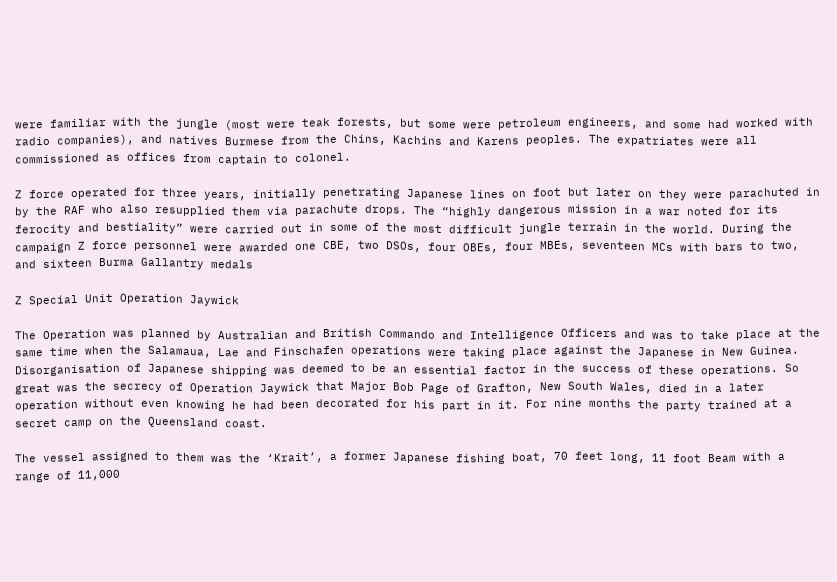were familiar with the jungle (most were teak forests, but some were petroleum engineers, and some had worked with radio companies), and natives Burmese from the Chins, Kachins and Karens peoples. The expatriates were all commissioned as offices from captain to colonel.

Z force operated for three years, initially penetrating Japanese lines on foot but later on they were parachuted in by the RAF who also resupplied them via parachute drops. The “highly dangerous mission in a war noted for its ferocity and bestiality” were carried out in some of the most difficult jungle terrain in the world. During the campaign Z force personnel were awarded one CBE, two DSOs, four OBEs, four MBEs, seventeen MCs with bars to two, and sixteen Burma Gallantry medals

Z Special Unit Operation Jaywick

The Operation was planned by Australian and British Commando and Intelligence Officers and was to take place at the same time when the Salamaua, Lae and Finschafen operations were taking place against the Japanese in New Guinea. Disorganisation of Japanese shipping was deemed to be an essential factor in the success of these operations. So great was the secrecy of Operation Jaywick that Major Bob Page of Grafton, New South Wales, died in a later operation without even knowing he had been decorated for his part in it. For nine months the party trained at a secret camp on the Queensland coast.

The vessel assigned to them was the ‘Krait’, a former Japanese fishing boat, 70 feet long, 11 foot Beam with a range of 11,000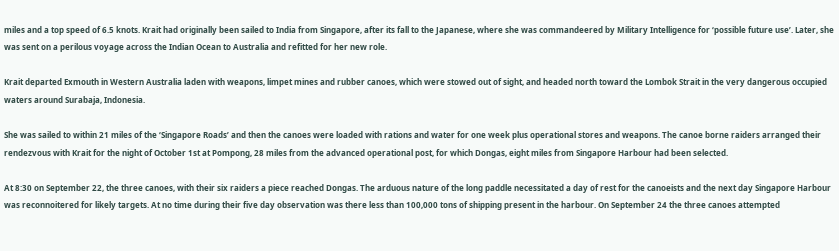miles and a top speed of 6.5 knots. Krait had originally been sailed to India from Singapore, after its fall to the Japanese, where she was commandeered by Military Intelligence for ‘possible future use’. Later, she was sent on a perilous voyage across the Indian Ocean to Australia and refitted for her new role.

Krait departed Exmouth in Western Australia laden with weapons, limpet mines and rubber canoes, which were stowed out of sight, and headed north toward the Lombok Strait in the very dangerous occupied waters around Surabaja, Indonesia.

She was sailed to within 21 miles of the ‘Singapore Roads’ and then the canoes were loaded with rations and water for one week plus operational stores and weapons. The canoe borne raiders arranged their rendezvous with Krait for the night of October 1st at Pompong, 28 miles from the advanced operational post, for which Dongas, eight miles from Singapore Harbour had been selected.

At 8:30 on September 22, the three canoes, with their six raiders a piece reached Dongas. The arduous nature of the long paddle necessitated a day of rest for the canoeists and the next day Singapore Harbour was reconnoitered for likely targets. At no time during their five day observation was there less than 100,000 tons of shipping present in the harbour. On September 24 the three canoes attempted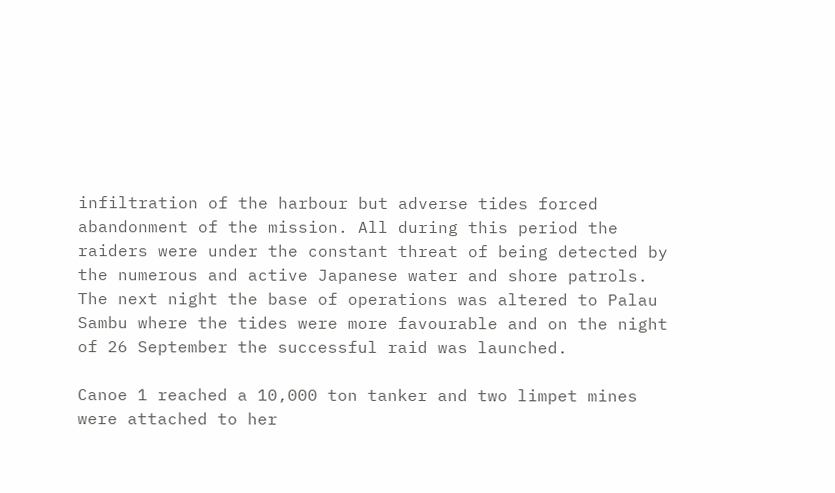infiltration of the harbour but adverse tides forced abandonment of the mission. All during this period the raiders were under the constant threat of being detected by the numerous and active Japanese water and shore patrols. The next night the base of operations was altered to Palau Sambu where the tides were more favourable and on the night of 26 September the successful raid was launched.

Canoe 1 reached a 10,000 ton tanker and two limpet mines were attached to her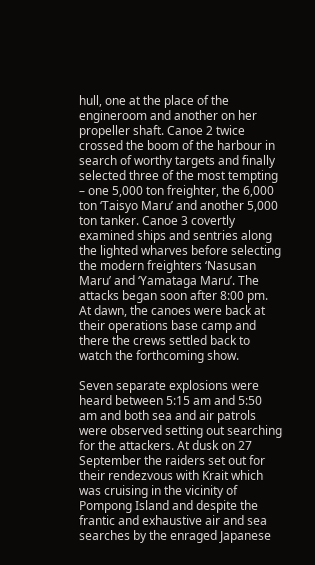hull, one at the place of the engineroom and another on her propeller shaft. Canoe 2 twice crossed the boom of the harbour in search of worthy targets and finally selected three of the most tempting – one 5,000 ton freighter, the 6,000 ton ‘Taisyo Maru’ and another 5,000 ton tanker. Canoe 3 covertly examined ships and sentries along the lighted wharves before selecting the modern freighters ‘Nasusan Maru’ and ‘Yamataga Maru’. The attacks began soon after 8:00 pm. At dawn, the canoes were back at their operations base camp and there the crews settled back to watch the forthcoming show.

Seven separate explosions were heard between 5:15 am and 5:50 am and both sea and air patrols were observed setting out searching for the attackers. At dusk on 27 September the raiders set out for their rendezvous with Krait which was cruising in the vicinity of Pompong Island and despite the frantic and exhaustive air and sea searches by the enraged Japanese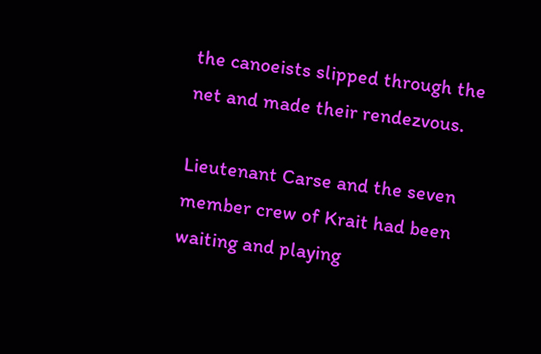the canoeists slipped through the net and made their rendezvous.

Lieutenant Carse and the seven member crew of Krait had been waiting and playing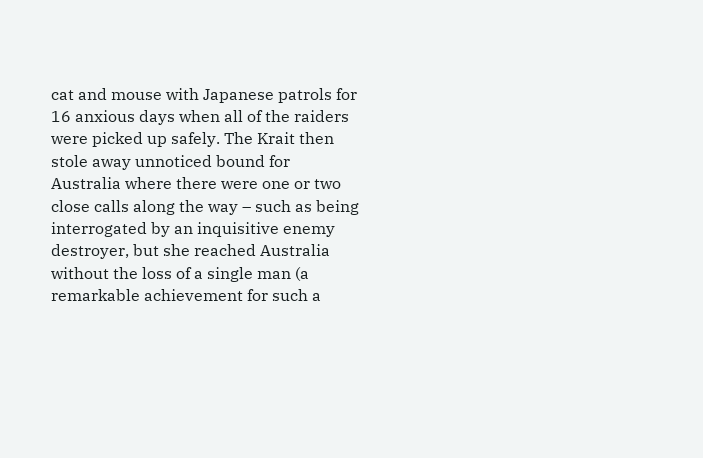cat and mouse with Japanese patrols for 16 anxious days when all of the raiders were picked up safely. The Krait then stole away unnoticed bound for Australia where there were one or two close calls along the way – such as being interrogated by an inquisitive enemy destroyer, but she reached Australia without the loss of a single man (a remarkable achievement for such a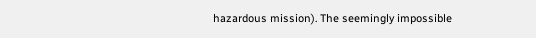hazardous mission). The seemingly impossible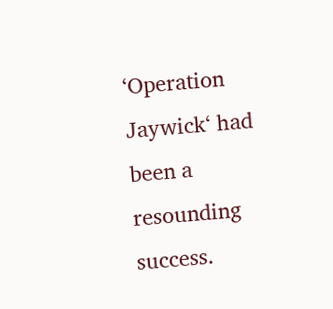‘Operation Jaywick‘ had been a resounding success.